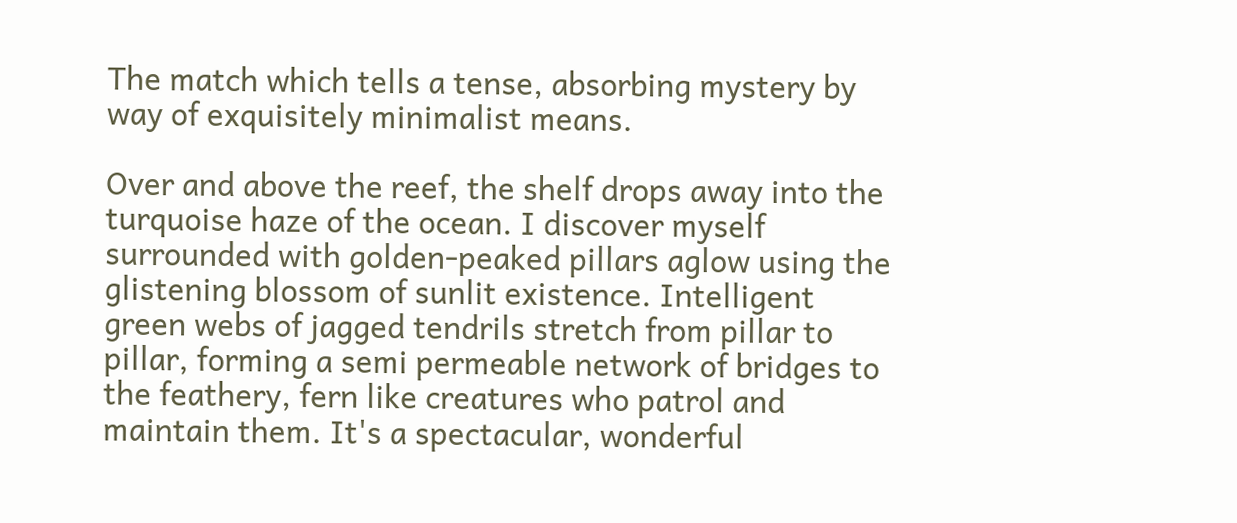The match which tells a tense, absorbing mystery by way of exquisitely minimalist means.

Over and above the reef, the shelf drops away into the turquoise haze of the ocean. I discover myself surrounded with golden-peaked pillars aglow using the glistening blossom of sunlit existence. Intelligent green webs of jagged tendrils stretch from pillar to pillar, forming a semi permeable network of bridges to the feathery, fern like creatures who patrol and maintain them. It's a spectacular, wonderful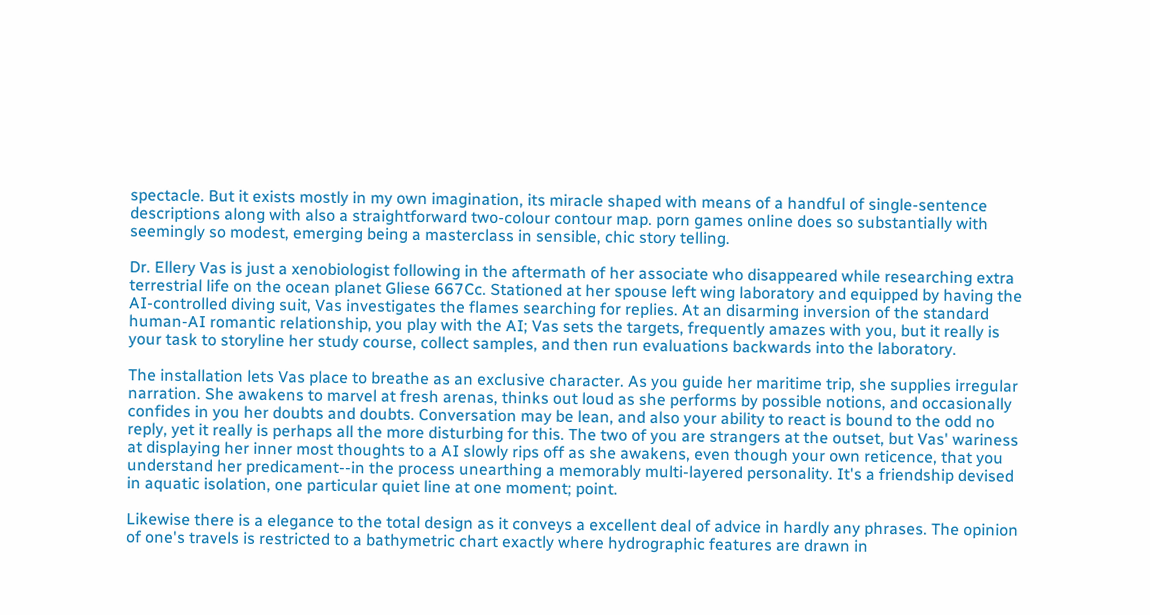spectacle. But it exists mostly in my own imagination, its miracle shaped with means of a handful of single-sentence descriptions along with also a straightforward two-colour contour map. porn games online does so substantially with seemingly so modest, emerging being a masterclass in sensible, chic story telling.

Dr. Ellery Vas is just a xenobiologist following in the aftermath of her associate who disappeared while researching extra terrestrial life on the ocean planet Gliese 667Cc. Stationed at her spouse left wing laboratory and equipped by having the AI-controlled diving suit, Vas investigates the flames searching for replies. At an disarming inversion of the standard human-AI romantic relationship, you play with the AI; Vas sets the targets, frequently amazes with you, but it really is your task to storyline her study course, collect samples, and then run evaluations backwards into the laboratory.

The installation lets Vas place to breathe as an exclusive character. As you guide her maritime trip, she supplies irregular narration. She awakens to marvel at fresh arenas, thinks out loud as she performs by possible notions, and occasionally confides in you her doubts and doubts. Conversation may be lean, and also your ability to react is bound to the odd no reply, yet it really is perhaps all the more disturbing for this. The two of you are strangers at the outset, but Vas' wariness at displaying her inner most thoughts to a AI slowly rips off as she awakens, even though your own reticence, that you understand her predicament--in the process unearthing a memorably multi-layered personality. It's a friendship devised in aquatic isolation, one particular quiet line at one moment; point.

Likewise there is a elegance to the total design as it conveys a excellent deal of advice in hardly any phrases. The opinion of one's travels is restricted to a bathymetric chart exactly where hydrographic features are drawn in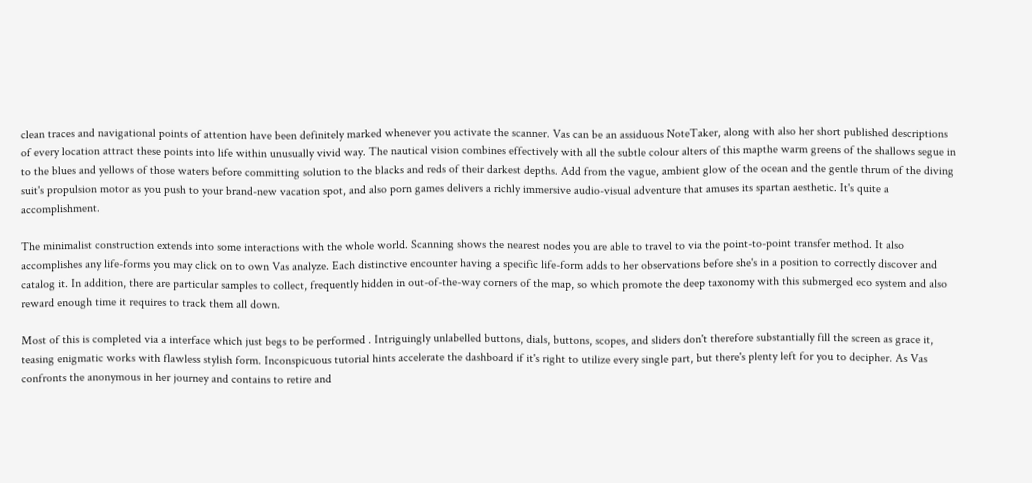clean traces and navigational points of attention have been definitely marked whenever you activate the scanner. Vas can be an assiduous NoteTaker, along with also her short published descriptions of every location attract these points into life within unusually vivid way. The nautical vision combines effectively with all the subtle colour alters of this mapthe warm greens of the shallows segue in to the blues and yellows of those waters before committing solution to the blacks and reds of their darkest depths. Add from the vague, ambient glow of the ocean and the gentle thrum of the diving suit's propulsion motor as you push to your brand-new vacation spot, and also porn games delivers a richly immersive audio-visual adventure that amuses its spartan aesthetic. It's quite a accomplishment.

The minimalist construction extends into some interactions with the whole world. Scanning shows the nearest nodes you are able to travel to via the point-to-point transfer method. It also accomplishes any life-forms you may click on to own Vas analyze. Each distinctive encounter having a specific life-form adds to her observations before she's in a position to correctly discover and catalog it. In addition, there are particular samples to collect, frequently hidden in out-of-the-way corners of the map, so which promote the deep taxonomy with this submerged eco system and also reward enough time it requires to track them all down.

Most of this is completed via a interface which just begs to be performed . Intriguingly unlabelled buttons, dials, buttons, scopes, and sliders don't therefore substantially fill the screen as grace it, teasing enigmatic works with flawless stylish form. Inconspicuous tutorial hints accelerate the dashboard if it's right to utilize every single part, but there's plenty left for you to decipher. As Vas confronts the anonymous in her journey and contains to retire and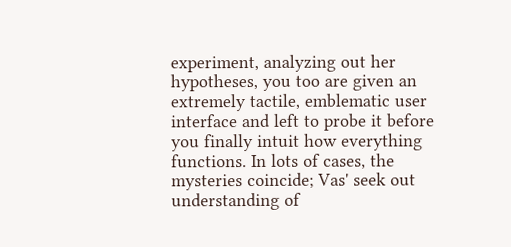experiment, analyzing out her hypotheses, you too are given an extremely tactile, emblematic user interface and left to probe it before you finally intuit how everything functions. In lots of cases, the mysteries coincide; Vas' seek out understanding of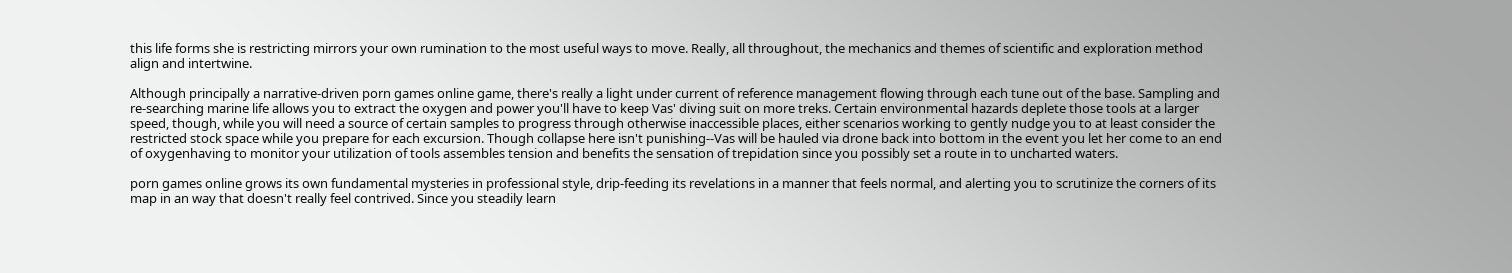this life forms she is restricting mirrors your own rumination to the most useful ways to move. Really, all throughout, the mechanics and themes of scientific and exploration method align and intertwine.

Although principally a narrative-driven porn games online game, there's really a light under current of reference management flowing through each tune out of the base. Sampling and re-searching marine life allows you to extract the oxygen and power you'll have to keep Vas' diving suit on more treks. Certain environmental hazards deplete those tools at a larger speed, though, while you will need a source of certain samples to progress through otherwise inaccessible places, either scenarios working to gently nudge you to at least consider the restricted stock space while you prepare for each excursion. Though collapse here isn't punishing--Vas will be hauled via drone back into bottom in the event you let her come to an end of oxygenhaving to monitor your utilization of tools assembles tension and benefits the sensation of trepidation since you possibly set a route in to uncharted waters.

porn games online grows its own fundamental mysteries in professional style, drip-feeding its revelations in a manner that feels normal, and alerting you to scrutinize the corners of its map in an way that doesn't really feel contrived. Since you steadily learn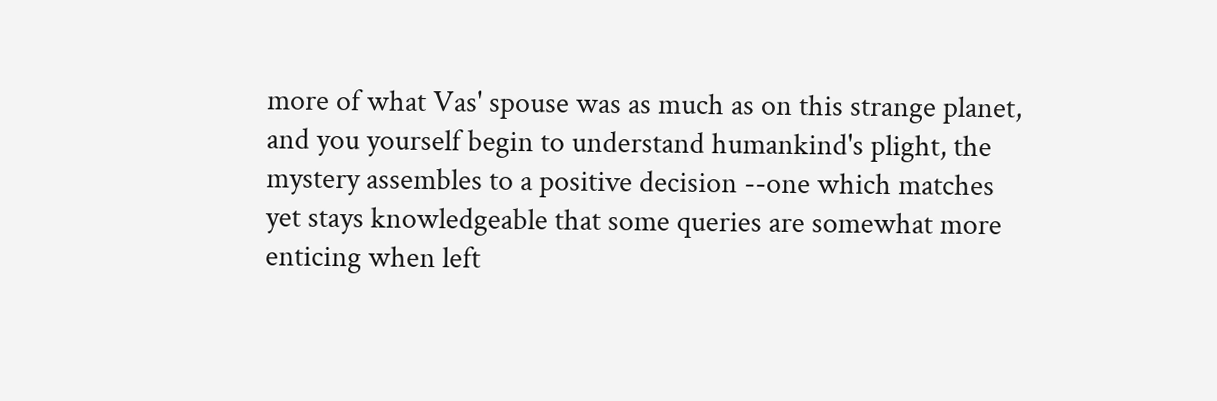more of what Vas' spouse was as much as on this strange planet, and you yourself begin to understand humankind's plight, the mystery assembles to a positive decision --one which matches yet stays knowledgeable that some queries are somewhat more enticing when left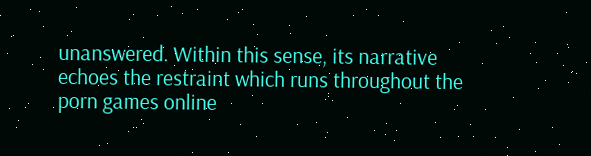unanswered. Within this sense, its narrative echoes the restraint which runs throughout the porn games online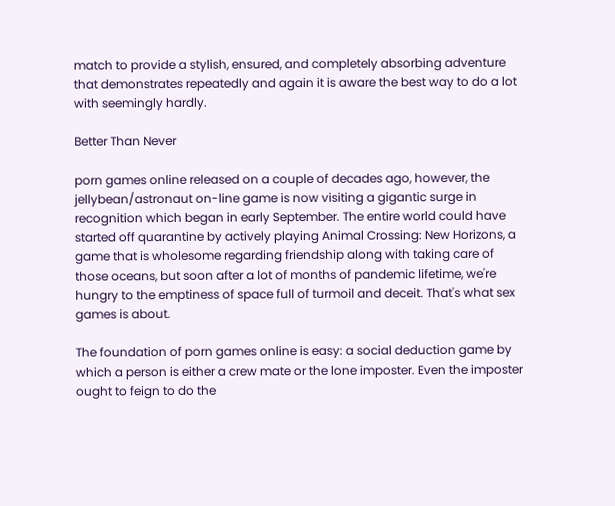match to provide a stylish, ensured, and completely absorbing adventure that demonstrates repeatedly and again it is aware the best way to do a lot with seemingly hardly.

Better Than Never

porn games online released on a couple of decades ago, however, the jellybean/astronaut on-line game is now visiting a gigantic surge in recognition which began in early September. The entire world could have started off quarantine by actively playing Animal Crossing: New Horizons, a game that is wholesome regarding friendship along with taking care of those oceans, but soon after a lot of months of pandemic lifetime, we're hungry to the emptiness of space full of turmoil and deceit. That's what sex games is about.

The foundation of porn games online is easy: a social deduction game by which a person is either a crew mate or the lone imposter. Even the imposter ought to feign to do the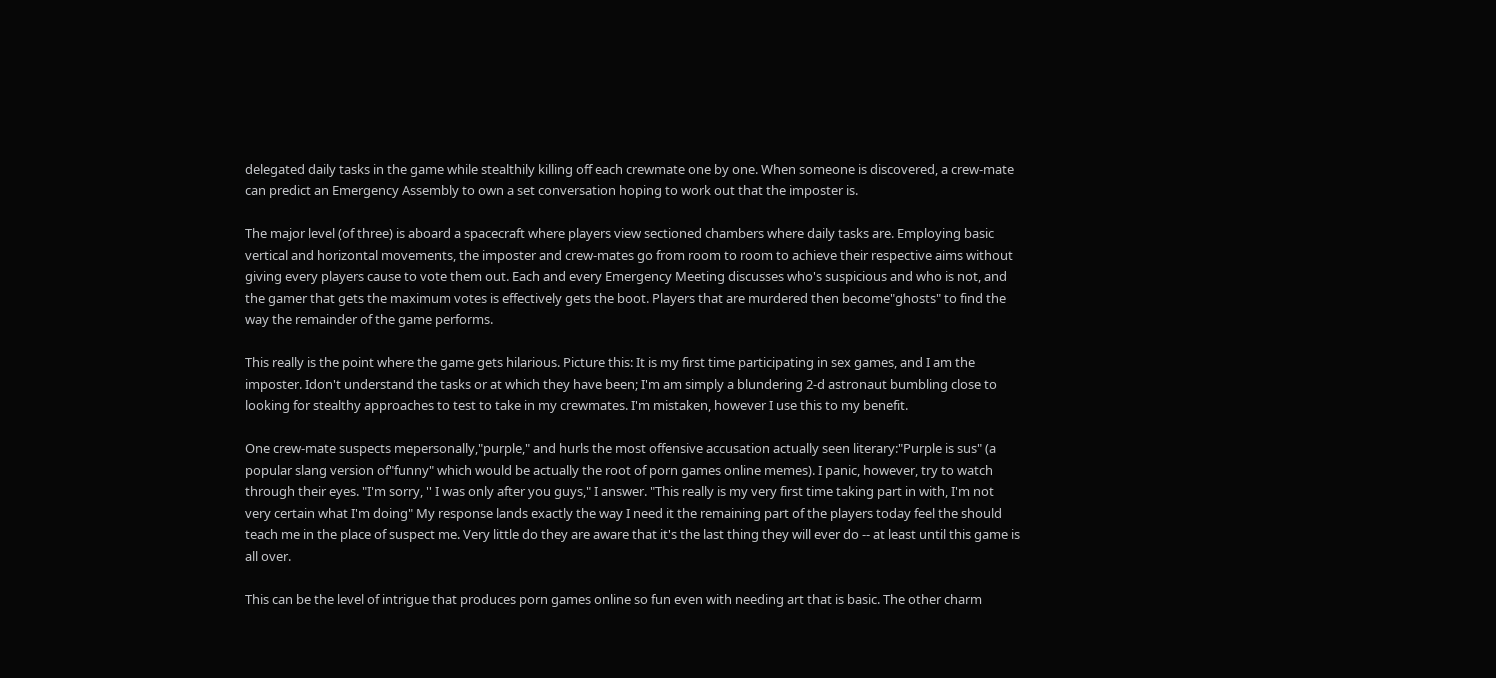delegated daily tasks in the game while stealthily killing off each crewmate one by one. When someone is discovered, a crew-mate can predict an Emergency Assembly to own a set conversation hoping to work out that the imposter is.

The major level (of three) is aboard a spacecraft where players view sectioned chambers where daily tasks are. Employing basic vertical and horizontal movements, the imposter and crew-mates go from room to room to achieve their respective aims without giving every players cause to vote them out. Each and every Emergency Meeting discusses who's suspicious and who is not, and the gamer that gets the maximum votes is effectively gets the boot. Players that are murdered then become"ghosts" to find the way the remainder of the game performs.

This really is the point where the game gets hilarious. Picture this: It is my first time participating in sex games, and I am the imposter. Idon't understand the tasks or at which they have been; I'm am simply a blundering 2-d astronaut bumbling close to looking for stealthy approaches to test to take in my crewmates. I'm mistaken, however I use this to my benefit.

One crew-mate suspects mepersonally,"purple," and hurls the most offensive accusation actually seen literary:"Purple is sus" (a popular slang version of"funny" which would be actually the root of porn games online memes). I panic, however, try to watch through their eyes. "I'm sorry, '' I was only after you guys," I answer. "This really is my very first time taking part in with, I'm not very certain what I'm doing" My response lands exactly the way I need it the remaining part of the players today feel the should teach me in the place of suspect me. Very little do they are aware that it's the last thing they will ever do -- at least until this game is all over.

This can be the level of intrigue that produces porn games online so fun even with needing art that is basic. The other charm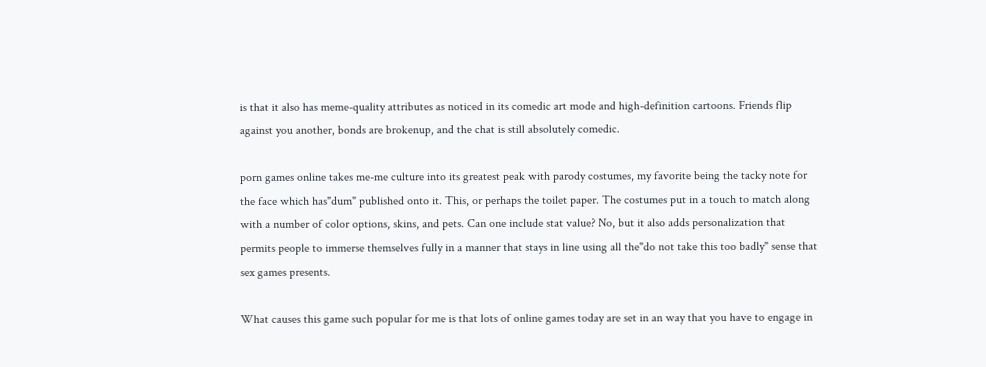is that it also has meme-quality attributes as noticed in its comedic art mode and high-definition cartoons. Friends flip against you another, bonds are brokenup, and the chat is still absolutely comedic.

porn games online takes me-me culture into its greatest peak with parody costumes, my favorite being the tacky note for the face which has"dum" published onto it. This, or perhaps the toilet paper. The costumes put in a touch to match along with a number of color options, skins, and pets. Can one include stat value? No, but it also adds personalization that permits people to immerse themselves fully in a manner that stays in line using all the"do not take this too badly" sense that sex games presents.

What causes this game such popular for me is that lots of online games today are set in an way that you have to engage in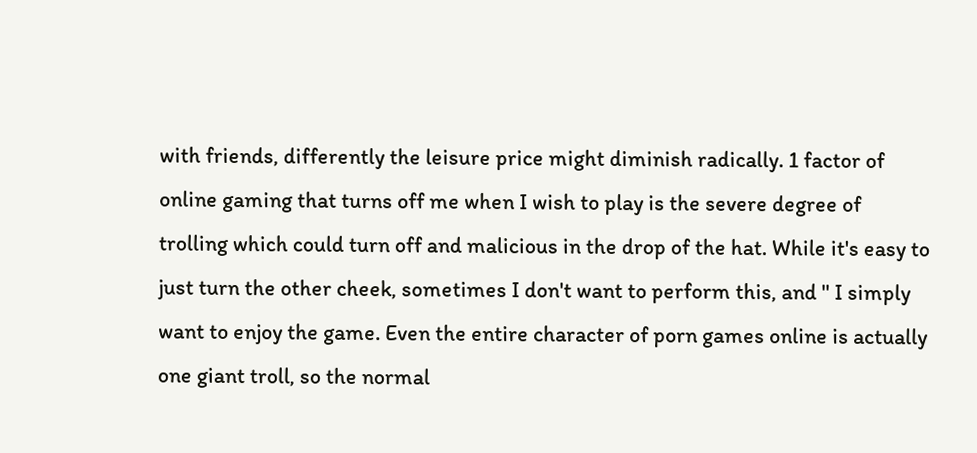with friends, differently the leisure price might diminish radically. 1 factor of online gaming that turns off me when I wish to play is the severe degree of trolling which could turn off and malicious in the drop of the hat. While it's easy to just turn the other cheek, sometimes I don't want to perform this, and '' I simply want to enjoy the game. Even the entire character of porn games online is actually one giant troll, so the normal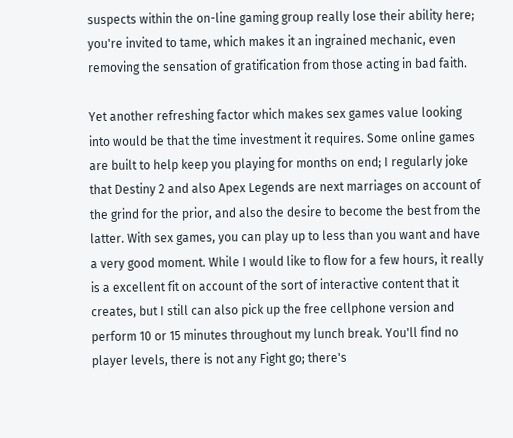suspects within the on-line gaming group really lose their ability here; you're invited to tame, which makes it an ingrained mechanic, even removing the sensation of gratification from those acting in bad faith.

Yet another refreshing factor which makes sex games value looking into would be that the time investment it requires. Some online games are built to help keep you playing for months on end; I regularly joke that Destiny 2 and also Apex Legends are next marriages on account of the grind for the prior, and also the desire to become the best from the latter. With sex games, you can play up to less than you want and have a very good moment. While I would like to flow for a few hours, it really is a excellent fit on account of the sort of interactive content that it creates, but I still can also pick up the free cellphone version and perform 10 or 15 minutes throughout my lunch break. You'll find no player levels, there is not any Fight go; there's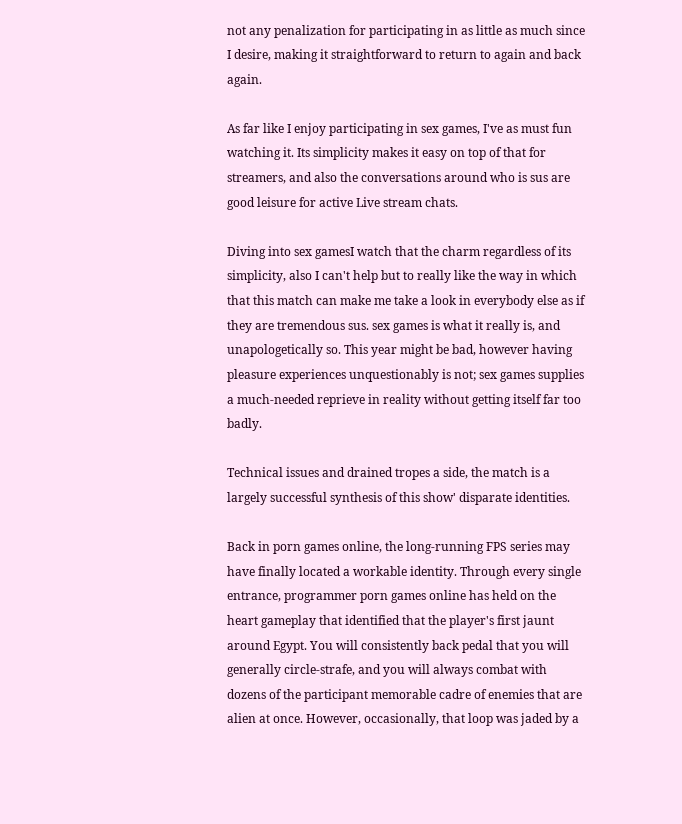not any penalization for participating in as little as much since I desire, making it straightforward to return to again and back again.

As far like I enjoy participating in sex games, I've as must fun watching it. Its simplicity makes it easy on top of that for streamers, and also the conversations around who is sus are good leisure for active Live stream chats.

Diving into sex gamesI watch that the charm regardless of its simplicity, also I can't help but to really like the way in which that this match can make me take a look in everybody else as if they are tremendous sus. sex games is what it really is, and unapologetically so. This year might be bad, however having pleasure experiences unquestionably is not; sex games supplies a much-needed reprieve in reality without getting itself far too badly.

Technical issues and drained tropes a side, the match is a largely successful synthesis of this show' disparate identities.

Back in porn games online, the long-running FPS series may have finally located a workable identity. Through every single entrance, programmer porn games online has held on the heart gameplay that identified that the player's first jaunt around Egypt. You will consistently back pedal that you will generally circle-strafe, and you will always combat with dozens of the participant memorable cadre of enemies that are alien at once. However, occasionally, that loop was jaded by a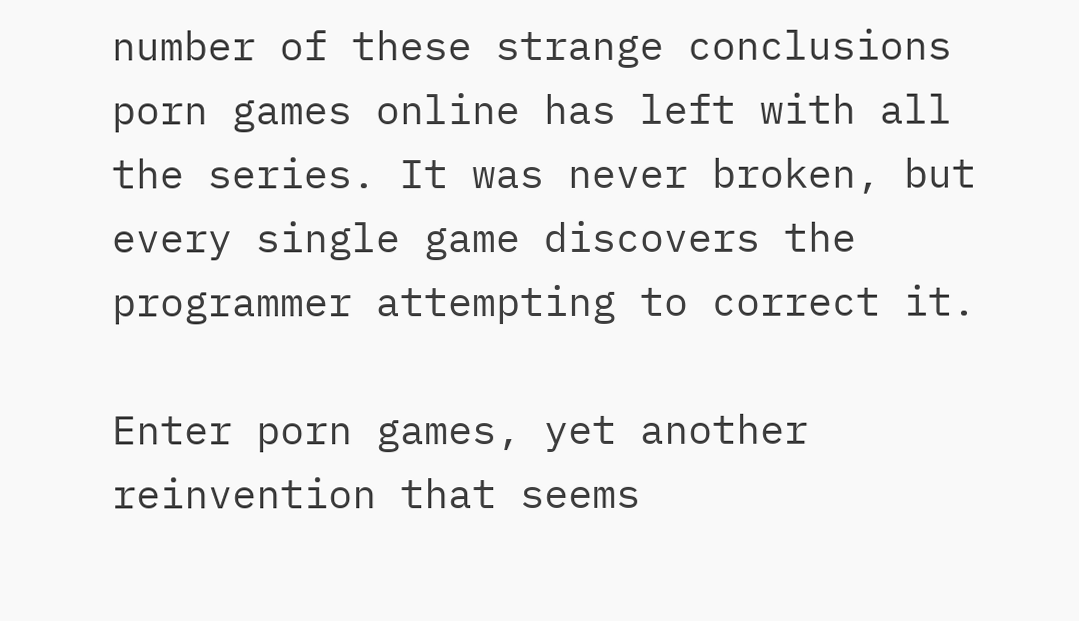number of these strange conclusions porn games online has left with all the series. It was never broken, but every single game discovers the programmer attempting to correct it.

Enter porn games, yet another reinvention that seems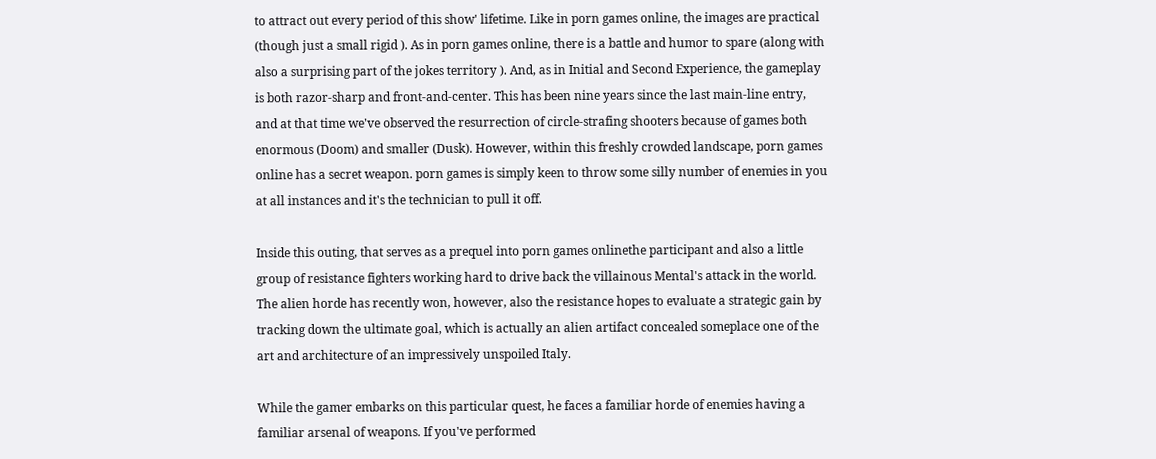to attract out every period of this show' lifetime. Like in porn games online, the images are practical (though just a small rigid ). As in porn games online, there is a battle and humor to spare (along with also a surprising part of the jokes territory ). And, as in Initial and Second Experience, the gameplay is both razor-sharp and front-and-center. This has been nine years since the last main-line entry, and at that time we've observed the resurrection of circle-strafing shooters because of games both enormous (Doom) and smaller (Dusk). However, within this freshly crowded landscape, porn games online has a secret weapon. porn games is simply keen to throw some silly number of enemies in you at all instances and it's the technician to pull it off.

Inside this outing, that serves as a prequel into porn games onlinethe participant and also a little group of resistance fighters working hard to drive back the villainous Mental's attack in the world. The alien horde has recently won, however, also the resistance hopes to evaluate a strategic gain by tracking down the ultimate goal, which is actually an alien artifact concealed someplace one of the art and architecture of an impressively unspoiled Italy.

While the gamer embarks on this particular quest, he faces a familiar horde of enemies having a familiar arsenal of weapons. If you've performed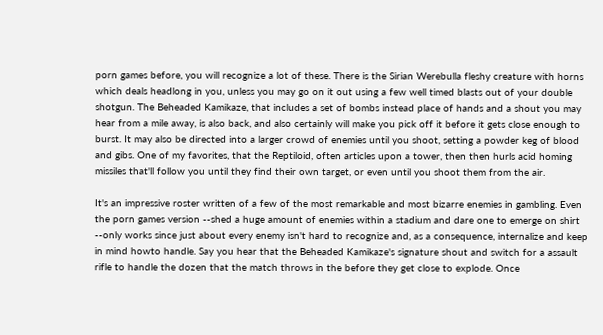porn games before, you will recognize a lot of these. There is the Sirian Werebulla fleshy creature with horns which deals headlong in you, unless you may go on it out using a few well timed blasts out of your double shotgun. The Beheaded Kamikaze, that includes a set of bombs instead place of hands and a shout you may hear from a mile away, is also back, and also certainly will make you pick off it before it gets close enough to burst. It may also be directed into a larger crowd of enemies until you shoot, setting a powder keg of blood and gibs. One of my favorites, that the Reptiloid, often articles upon a tower, then then hurls acid homing missiles that'll follow you until they find their own target, or even until you shoot them from the air.

It's an impressive roster written of a few of the most remarkable and most bizarre enemies in gambling. Even the porn games version --shed a huge amount of enemies within a stadium and dare one to emerge on shirt --only works since just about every enemy isn't hard to recognize and, as a consequence, internalize and keep in mind howto handle. Say you hear that the Beheaded Kamikaze's signature shout and switch for a assault rifle to handle the dozen that the match throws in the before they get close to explode. Once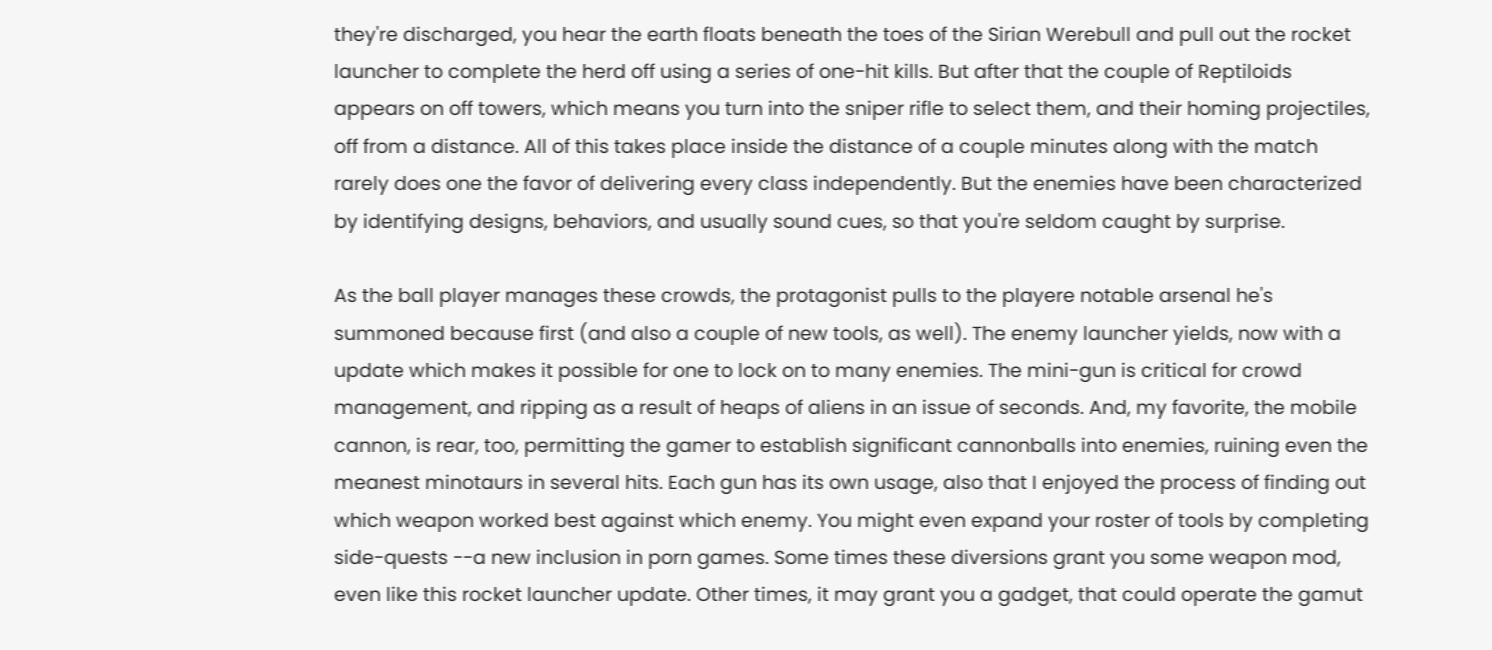they're discharged, you hear the earth floats beneath the toes of the Sirian Werebull and pull out the rocket launcher to complete the herd off using a series of one-hit kills. But after that the couple of Reptiloids appears on off towers, which means you turn into the sniper rifle to select them, and their homing projectiles, off from a distance. All of this takes place inside the distance of a couple minutes along with the match rarely does one the favor of delivering every class independently. But the enemies have been characterized by identifying designs, behaviors, and usually sound cues, so that you're seldom caught by surprise.

As the ball player manages these crowds, the protagonist pulls to the playere notable arsenal he's summoned because first (and also a couple of new tools, as well). The enemy launcher yields, now with a update which makes it possible for one to lock on to many enemies. The mini-gun is critical for crowd management, and ripping as a result of heaps of aliens in an issue of seconds. And, my favorite, the mobile cannon, is rear, too, permitting the gamer to establish significant cannonballs into enemies, ruining even the meanest minotaurs in several hits. Each gun has its own usage, also that I enjoyed the process of finding out which weapon worked best against which enemy. You might even expand your roster of tools by completing side-quests --a new inclusion in porn games. Some times these diversions grant you some weapon mod, even like this rocket launcher update. Other times, it may grant you a gadget, that could operate the gamut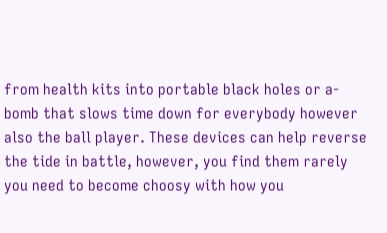from health kits into portable black holes or a-bomb that slows time down for everybody however also the ball player. These devices can help reverse the tide in battle, however, you find them rarely you need to become choosy with how you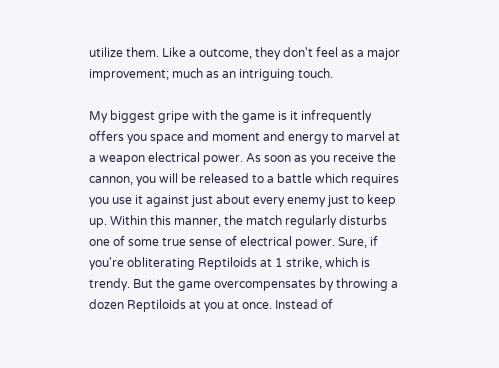utilize them. Like a outcome, they don't feel as a major improvement; much as an intriguing touch.

My biggest gripe with the game is it infrequently offers you space and moment and energy to marvel at a weapon electrical power. As soon as you receive the cannon, you will be released to a battle which requires you use it against just about every enemy just to keep up. Within this manner, the match regularly disturbs one of some true sense of electrical power. Sure, if you're obliterating Reptiloids at 1 strike, which is trendy. But the game overcompensates by throwing a dozen Reptiloids at you at once. Instead of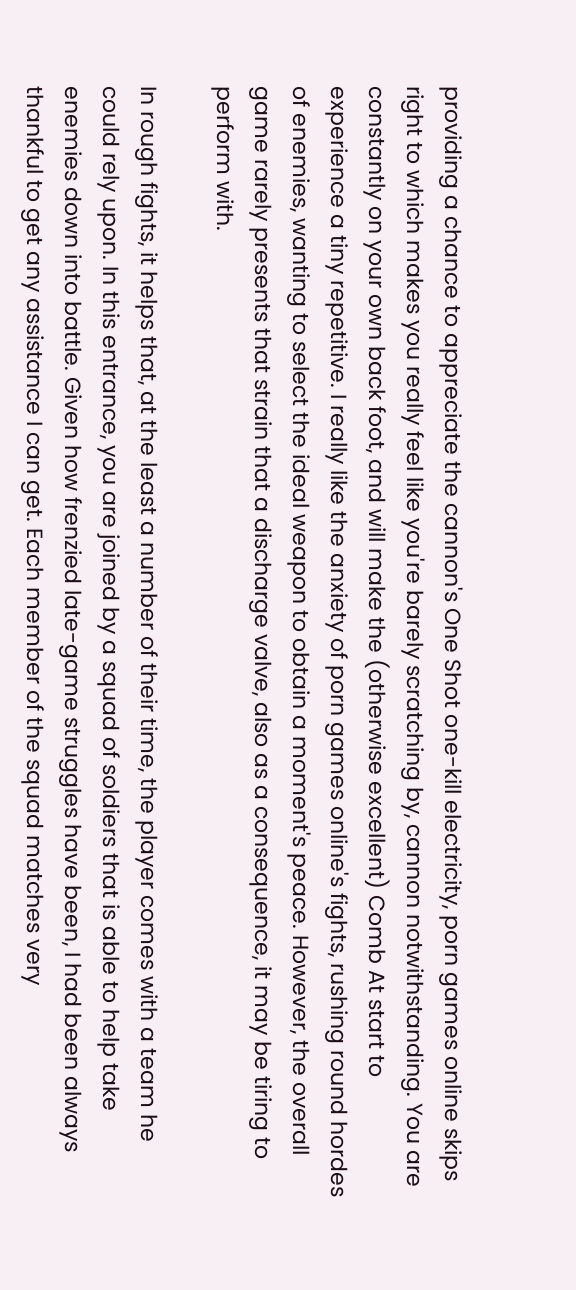providing a chance to appreciate the cannon's One Shot one-kill electricity, porn games online skips right to which makes you really feel like you're barely scratching by, cannon notwithstanding. You are constantly on your own back foot, and will make the (otherwise excellent) Comb At start to experience a tiny repetitive. I really like the anxiety of porn games online's fights, rushing round hordes of enemies, wanting to select the ideal weapon to obtain a moment's peace. However, the overall game rarely presents that strain that a discharge valve, also as a consequence, it may be tiring to perform with.

In rough fights, it helps that, at the least a number of their time, the player comes with a team he could rely upon. In this entrance, you are joined by a squad of soldiers that is able to help take enemies down into battle. Given how frenzied late-game struggles have been, I had been always thankful to get any assistance I can get. Each member of the squad matches very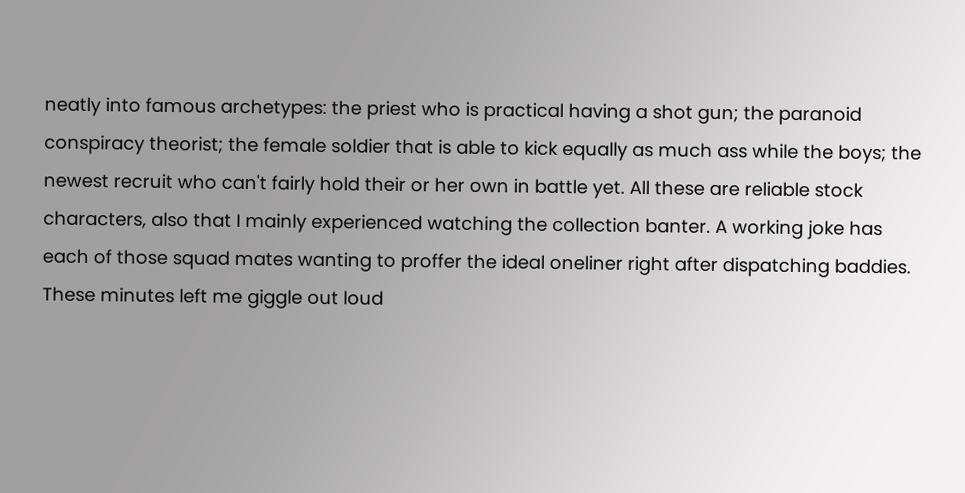neatly into famous archetypes: the priest who is practical having a shot gun; the paranoid conspiracy theorist; the female soldier that is able to kick equally as much ass while the boys; the newest recruit who can't fairly hold their or her own in battle yet. All these are reliable stock characters, also that I mainly experienced watching the collection banter. A working joke has each of those squad mates wanting to proffer the ideal oneliner right after dispatching baddies. These minutes left me giggle out loud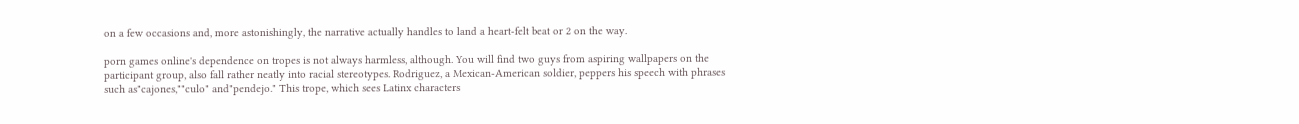on a few occasions and, more astonishingly, the narrative actually handles to land a heart-felt beat or 2 on the way.

porn games online's dependence on tropes is not always harmless, although. You will find two guys from aspiring wallpapers on the participant group, also fall rather neatly into racial stereotypes. Rodriguez, a Mexican-American soldier, peppers his speech with phrases such as"cajones,""culo" and"pendejo." This trope, which sees Latinx characters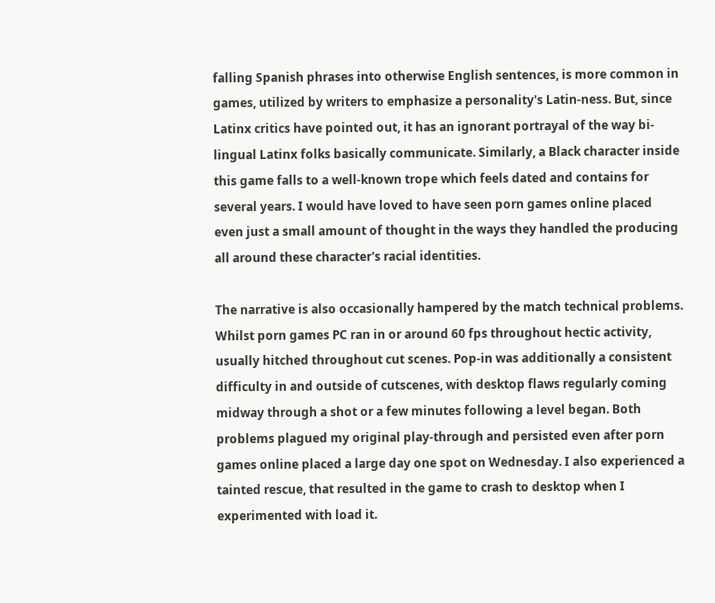falling Spanish phrases into otherwise English sentences, is more common in games, utilized by writers to emphasize a personality's Latin-ness. But, since Latinx critics have pointed out, it has an ignorant portrayal of the way bi-lingual Latinx folks basically communicate. Similarly, a Black character inside this game falls to a well-known trope which feels dated and contains for several years. I would have loved to have seen porn games online placed even just a small amount of thought in the ways they handled the producing all around these character's racial identities.

The narrative is also occasionally hampered by the match technical problems. Whilst porn games PC ran in or around 60 fps throughout hectic activity, usually hitched throughout cut scenes. Pop-in was additionally a consistent difficulty in and outside of cutscenes, with desktop flaws regularly coming midway through a shot or a few minutes following a level began. Both problems plagued my original play-through and persisted even after porn games online placed a large day one spot on Wednesday. I also experienced a tainted rescue, that resulted in the game to crash to desktop when I experimented with load it.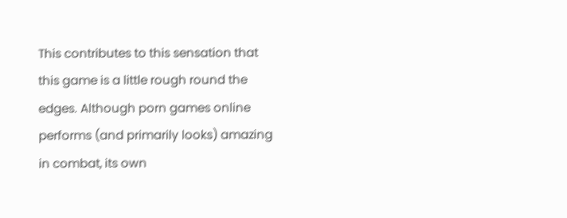This contributes to this sensation that this game is a little rough round the edges. Although porn games online performs (and primarily looks) amazing in combat, its own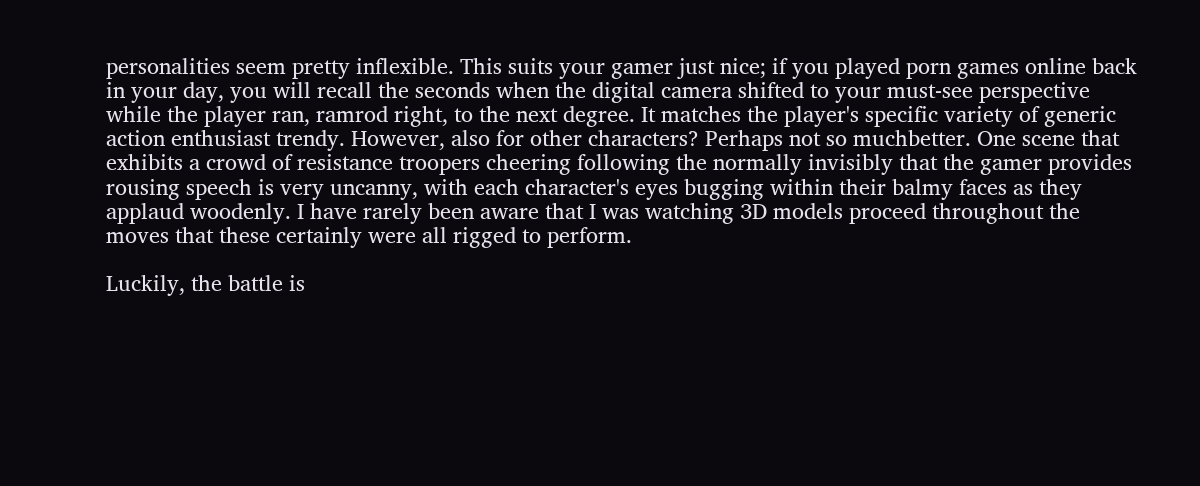personalities seem pretty inflexible. This suits your gamer just nice; if you played porn games online back in your day, you will recall the seconds when the digital camera shifted to your must-see perspective while the player ran, ramrod right, to the next degree. It matches the player's specific variety of generic action enthusiast trendy. However, also for other characters? Perhaps not so muchbetter. One scene that exhibits a crowd of resistance troopers cheering following the normally invisibly that the gamer provides rousing speech is very uncanny, with each character's eyes bugging within their balmy faces as they applaud woodenly. I have rarely been aware that I was watching 3D models proceed throughout the moves that these certainly were all rigged to perform.

Luckily, the battle is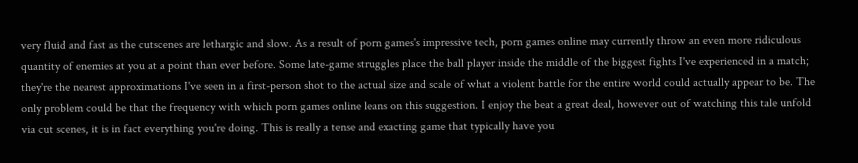very fluid and fast as the cutscenes are lethargic and slow. As a result of porn games's impressive tech, porn games online may currently throw an even more ridiculous quantity of enemies at you at a point than ever before. Some late-game struggles place the ball player inside the middle of the biggest fights I've experienced in a match; they're the nearest approximations I've seen in a first-person shot to the actual size and scale of what a violent battle for the entire world could actually appear to be. The only problem could be that the frequency with which porn games online leans on this suggestion. I enjoy the beat a great deal, however out of watching this tale unfold via cut scenes, it is in fact everything you're doing. This is really a tense and exacting game that typically have you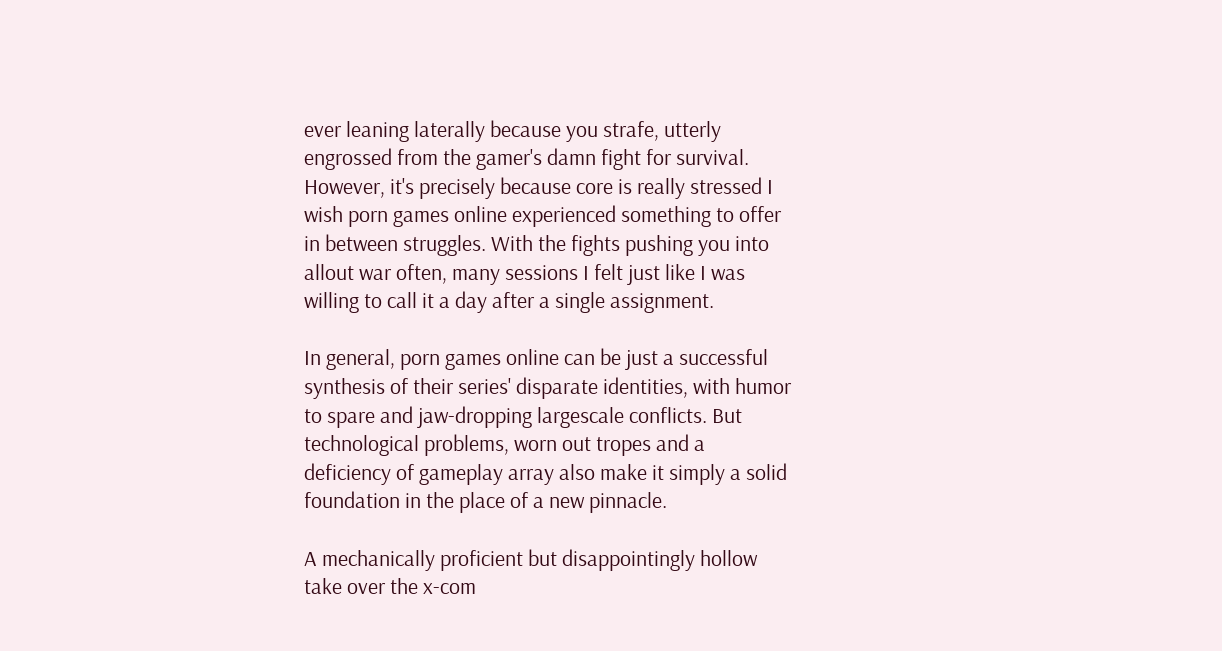ever leaning laterally because you strafe, utterly engrossed from the gamer's damn fight for survival. However, it's precisely because core is really stressed I wish porn games online experienced something to offer in between struggles. With the fights pushing you into allout war often, many sessions I felt just like I was willing to call it a day after a single assignment.

In general, porn games online can be just a successful synthesis of their series' disparate identities, with humor to spare and jaw-dropping largescale conflicts. But technological problems, worn out tropes and a deficiency of gameplay array also make it simply a solid foundation in the place of a new pinnacle.

A mechanically proficient but disappointingly hollow take over the x-com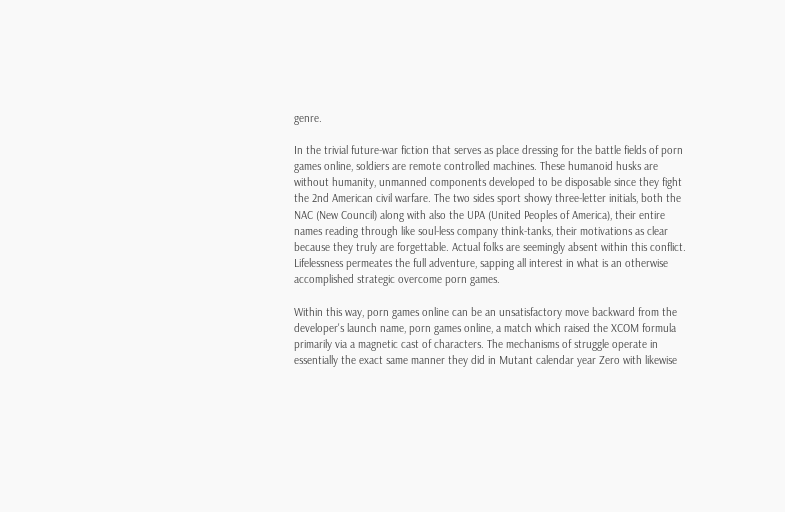genre.

In the trivial future-war fiction that serves as place dressing for the battle fields of porn games online, soldiers are remote controlled machines. These humanoid husks are without humanity, unmanned components developed to be disposable since they fight the 2nd American civil warfare. The two sides sport showy three-letter initials, both the NAC (New Council) along with also the UPA (United Peoples of America), their entire names reading through like soul-less company think-tanks, their motivations as clear because they truly are forgettable. Actual folks are seemingly absent within this conflict. Lifelessness permeates the full adventure, sapping all interest in what is an otherwise accomplished strategic overcome porn games.

Within this way, porn games online can be an unsatisfactory move backward from the developer's launch name, porn games online, a match which raised the XCOM formula primarily via a magnetic cast of characters. The mechanisms of struggle operate in essentially the exact same manner they did in Mutant calendar year Zero with likewise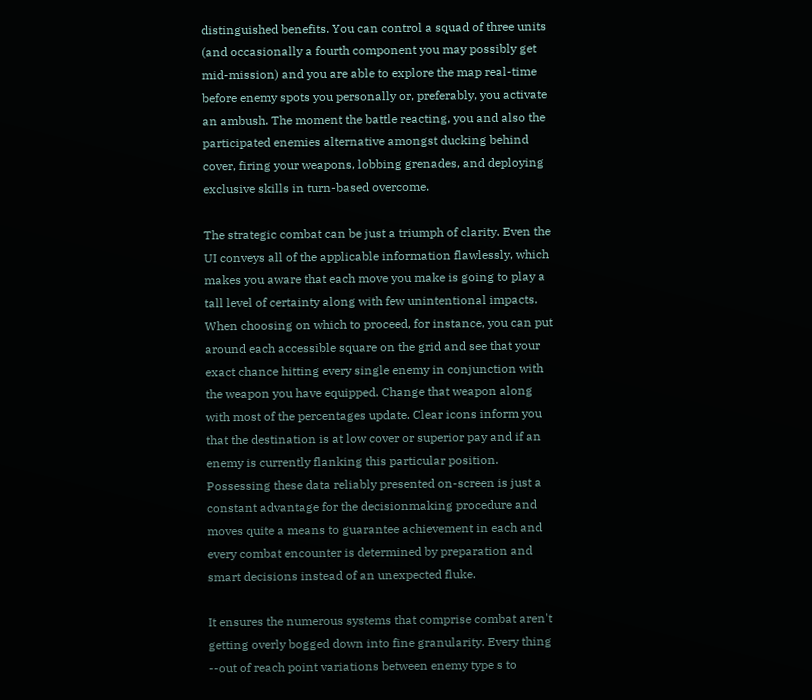distinguished benefits. You can control a squad of three units (and occasionally a fourth component you may possibly get mid-mission) and you are able to explore the map real-time before enemy spots you personally or, preferably, you activate an ambush. The moment the battle reacting, you and also the participated enemies alternative amongst ducking behind cover, firing your weapons, lobbing grenades, and deploying exclusive skills in turn-based overcome.

The strategic combat can be just a triumph of clarity. Even the UI conveys all of the applicable information flawlessly, which makes you aware that each move you make is going to play a tall level of certainty along with few unintentional impacts. When choosing on which to proceed, for instance, you can put around each accessible square on the grid and see that your exact chance hitting every single enemy in conjunction with the weapon you have equipped. Change that weapon along with most of the percentages update. Clear icons inform you that the destination is at low cover or superior pay and if an enemy is currently flanking this particular position. Possessing these data reliably presented on-screen is just a constant advantage for the decisionmaking procedure and moves quite a means to guarantee achievement in each and every combat encounter is determined by preparation and smart decisions instead of an unexpected fluke.

It ensures the numerous systems that comprise combat aren't getting overly bogged down into fine granularity. Every thing --out of reach point variations between enemy type s to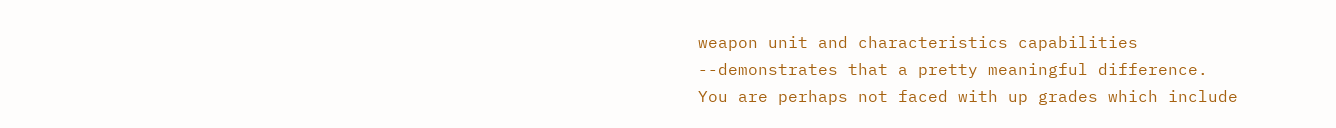weapon unit and characteristics capabilities --demonstrates that a pretty meaningful difference. You are perhaps not faced with up grades which include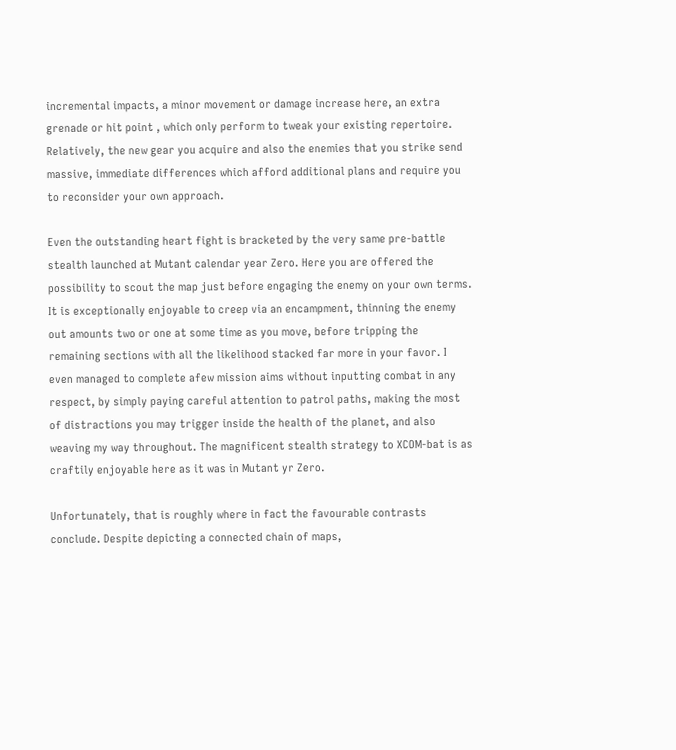incremental impacts, a minor movement or damage increase here, an extra grenade or hit point , which only perform to tweak your existing repertoire. Relatively, the new gear you acquire and also the enemies that you strike send massive, immediate differences which afford additional plans and require you to reconsider your own approach.

Even the outstanding heart fight is bracketed by the very same pre-battle stealth launched at Mutant calendar year Zero. Here you are offered the possibility to scout the map just before engaging the enemy on your own terms. It is exceptionally enjoyable to creep via an encampment, thinning the enemy out amounts two or one at some time as you move, before tripping the remaining sections with all the likelihood stacked far more in your favor. I even managed to complete afew mission aims without inputting combat in any respect, by simply paying careful attention to patrol paths, making the most of distractions you may trigger inside the health of the planet, and also weaving my way throughout. The magnificent stealth strategy to XCOM-bat is as craftily enjoyable here as it was in Mutant yr Zero.

Unfortunately, that is roughly where in fact the favourable contrasts conclude. Despite depicting a connected chain of maps,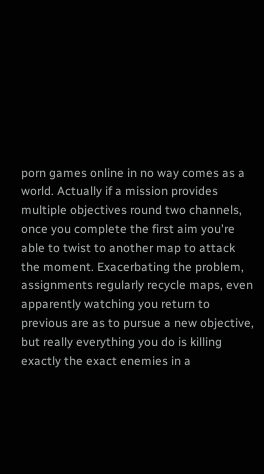porn games online in no way comes as a world. Actually if a mission provides multiple objectives round two channels, once you complete the first aim you're able to twist to another map to attack the moment. Exacerbating the problem, assignments regularly recycle maps, even apparently watching you return to previous are as to pursue a new objective, but really everything you do is killing exactly the exact enemies in a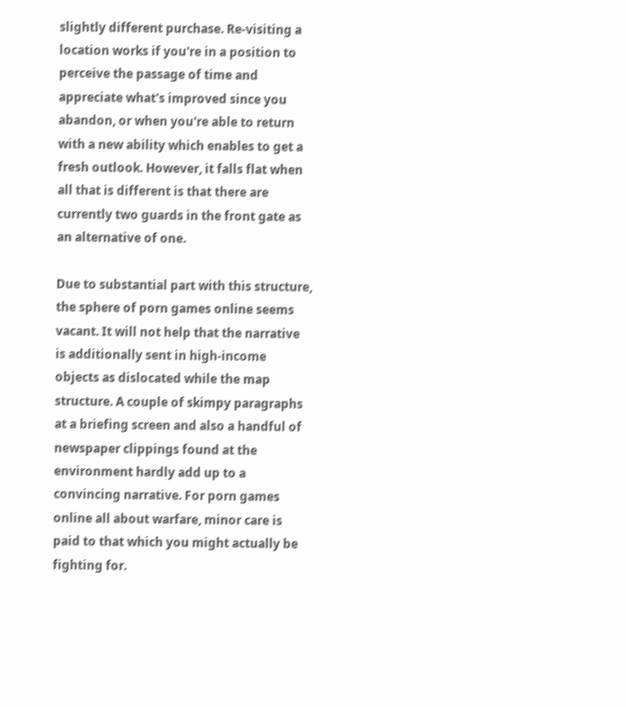slightly different purchase. Re-visiting a location works if you're in a position to perceive the passage of time and appreciate what's improved since you abandon, or when you're able to return with a new ability which enables to get a fresh outlook. However, it falls flat when all that is different is that there are currently two guards in the front gate as an alternative of one.

Due to substantial part with this structure, the sphere of porn games online seems vacant. It will not help that the narrative is additionally sent in high-income objects as dislocated while the map structure. A couple of skimpy paragraphs at a briefing screen and also a handful of newspaper clippings found at the environment hardly add up to a convincing narrative. For porn games online all about warfare, minor care is paid to that which you might actually be fighting for.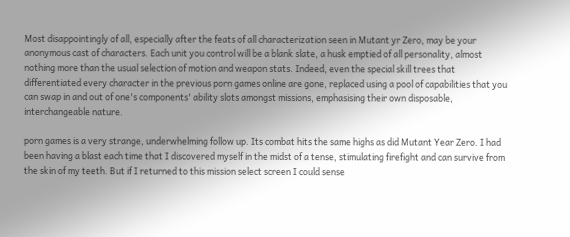Most disappointingly of all, especially after the feats of all characterization seen in Mutant yr Zero, may be your anonymous cast of characters. Each unit you control will be a blank slate, a husk emptied of all personality, almost nothing more than the usual selection of motion and weapon stats. Indeed, even the special skill trees that differentiated every character in the previous porn games online are gone, replaced using a pool of capabilities that you can swap in and out of one's components' ability slots amongst missions, emphasising their own disposable, interchangeable nature.

porn games is a very strange, underwhelming follow up. Its combat hits the same highs as did Mutant Year Zero. I had been having a blast each time that I discovered myself in the midst of a tense, stimulating firefight and can survive from the skin of my teeth. But if I returned to this mission select screen I could sense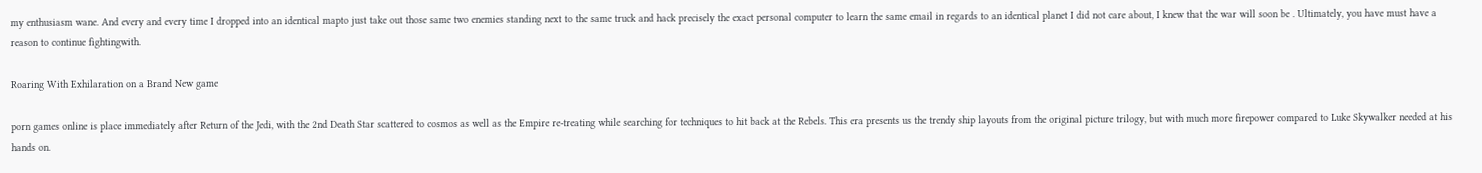my enthusiasm wane. And every and every time I dropped into an identical mapto just take out those same two enemies standing next to the same truck and hack precisely the exact personal computer to learn the same email in regards to an identical planet I did not care about, I knew that the war will soon be . Ultimately, you have must have a reason to continue fightingwith.

Roaring With Exhilaration on a Brand New game

porn games online is place immediately after Return of the Jedi, with the 2nd Death Star scattered to cosmos as well as the Empire re-treating while searching for techniques to hit back at the Rebels. This era presents us the trendy ship layouts from the original picture trilogy, but with much more firepower compared to Luke Skywalker needed at his hands on.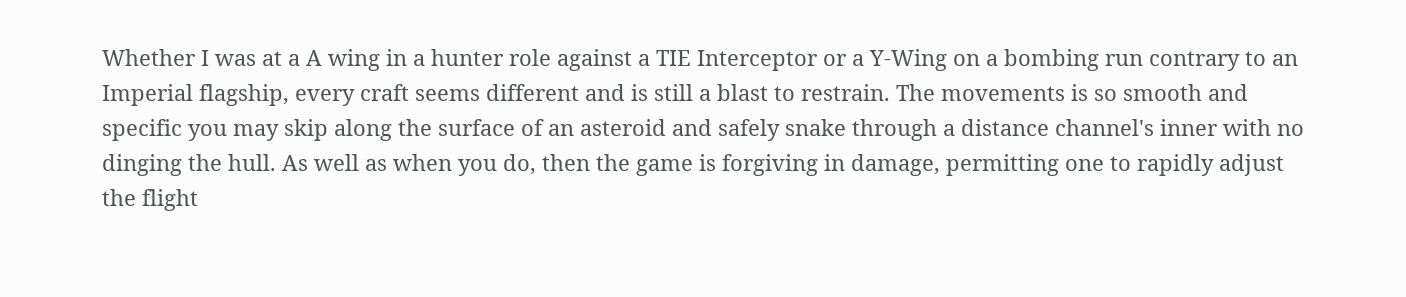Whether I was at a A wing in a hunter role against a TIE Interceptor or a Y-Wing on a bombing run contrary to an Imperial flagship, every craft seems different and is still a blast to restrain. The movements is so smooth and specific you may skip along the surface of an asteroid and safely snake through a distance channel's inner with no dinging the hull. As well as when you do, then the game is forgiving in damage, permitting one to rapidly adjust the flight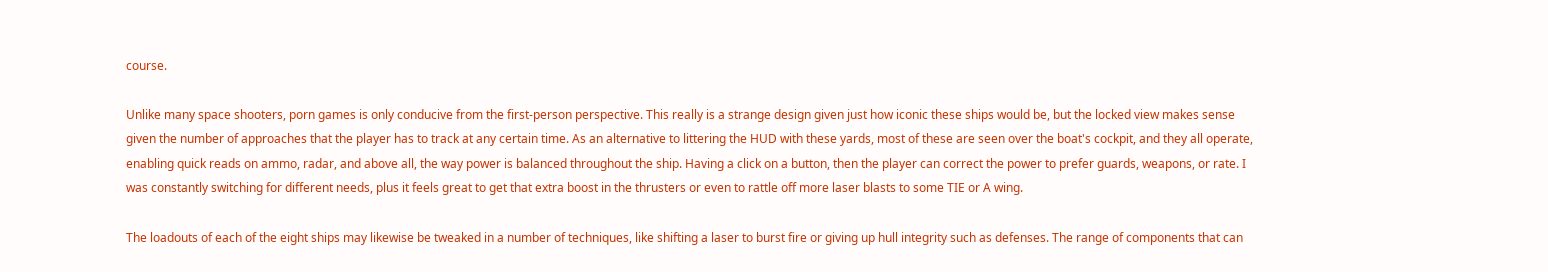course.

Unlike many space shooters, porn games is only conducive from the first-person perspective. This really is a strange design given just how iconic these ships would be, but the locked view makes sense given the number of approaches that the player has to track at any certain time. As an alternative to littering the HUD with these yards, most of these are seen over the boat's cockpit, and they all operate, enabling quick reads on ammo, radar, and above all, the way power is balanced throughout the ship. Having a click on a button, then the player can correct the power to prefer guards, weapons, or rate. I was constantly switching for different needs, plus it feels great to get that extra boost in the thrusters or even to rattle off more laser blasts to some TIE or A wing.

The loadouts of each of the eight ships may likewise be tweaked in a number of techniques, like shifting a laser to burst fire or giving up hull integrity such as defenses. The range of components that can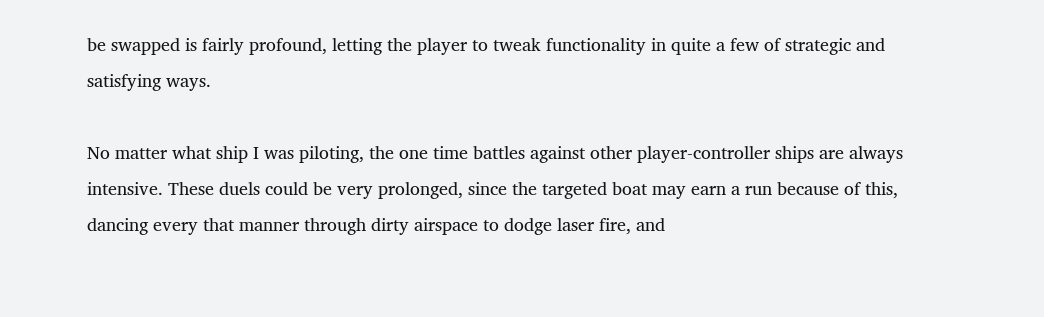be swapped is fairly profound, letting the player to tweak functionality in quite a few of strategic and satisfying ways.

No matter what ship I was piloting, the one time battles against other player-controller ships are always intensive. These duels could be very prolonged, since the targeted boat may earn a run because of this, dancing every that manner through dirty airspace to dodge laser fire, and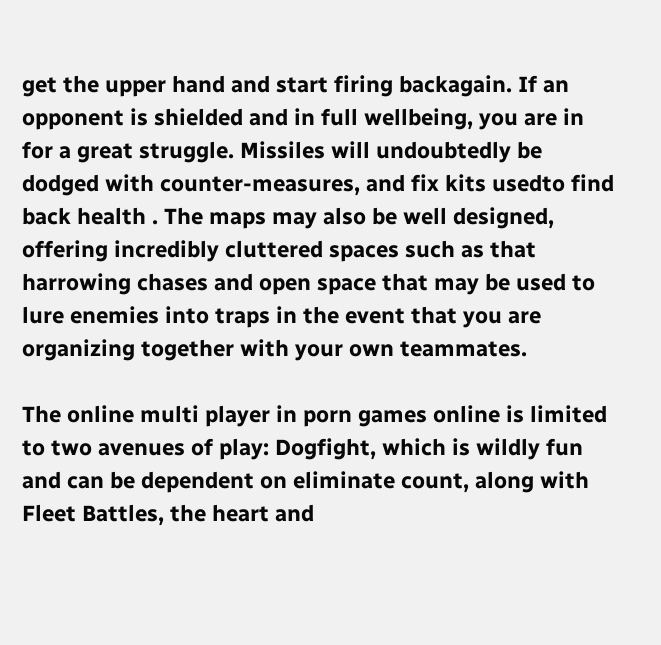get the upper hand and start firing backagain. If an opponent is shielded and in full wellbeing, you are in for a great struggle. Missiles will undoubtedly be dodged with counter-measures, and fix kits usedto find back health . The maps may also be well designed, offering incredibly cluttered spaces such as that harrowing chases and open space that may be used to lure enemies into traps in the event that you are organizing together with your own teammates.

The online multi player in porn games online is limited to two avenues of play: Dogfight, which is wildly fun and can be dependent on eliminate count, along with Fleet Battles, the heart and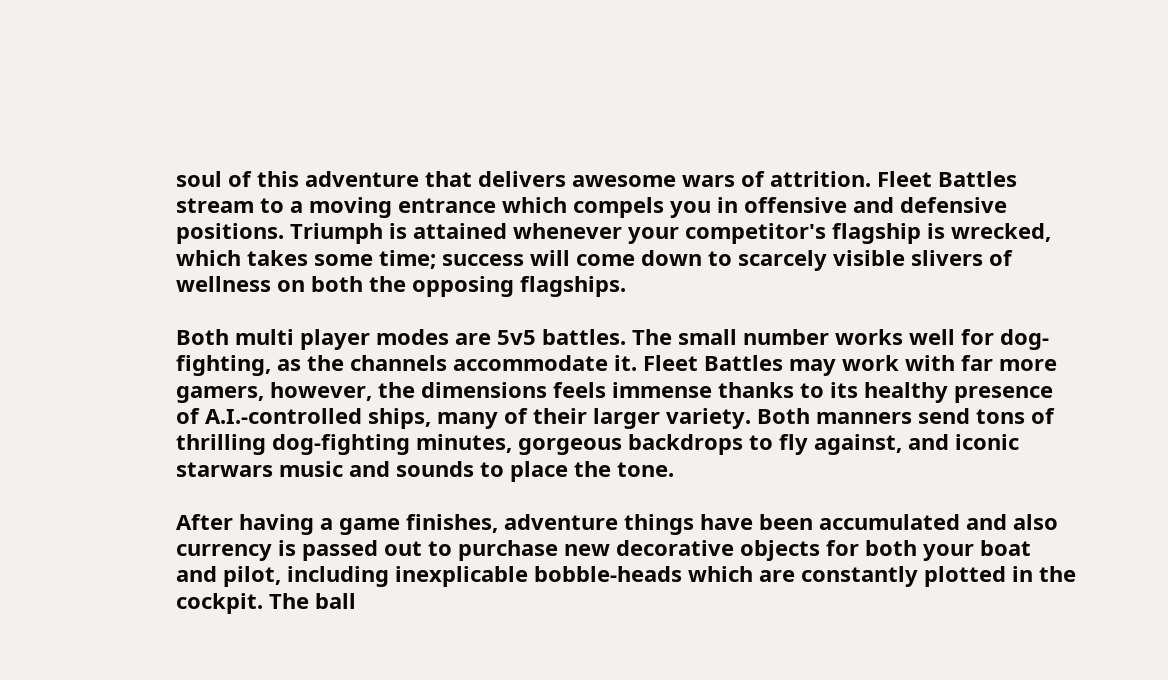soul of this adventure that delivers awesome wars of attrition. Fleet Battles stream to a moving entrance which compels you in offensive and defensive positions. Triumph is attained whenever your competitor's flagship is wrecked, which takes some time; success will come down to scarcely visible slivers of wellness on both the opposing flagships.

Both multi player modes are 5v5 battles. The small number works well for dog-fighting, as the channels accommodate it. Fleet Battles may work with far more gamers, however, the dimensions feels immense thanks to its healthy presence of A.I.-controlled ships, many of their larger variety. Both manners send tons of thrilling dog-fighting minutes, gorgeous backdrops to fly against, and iconic starwars music and sounds to place the tone.

After having a game finishes, adventure things have been accumulated and also currency is passed out to purchase new decorative objects for both your boat and pilot, including inexplicable bobble-heads which are constantly plotted in the cockpit. The ball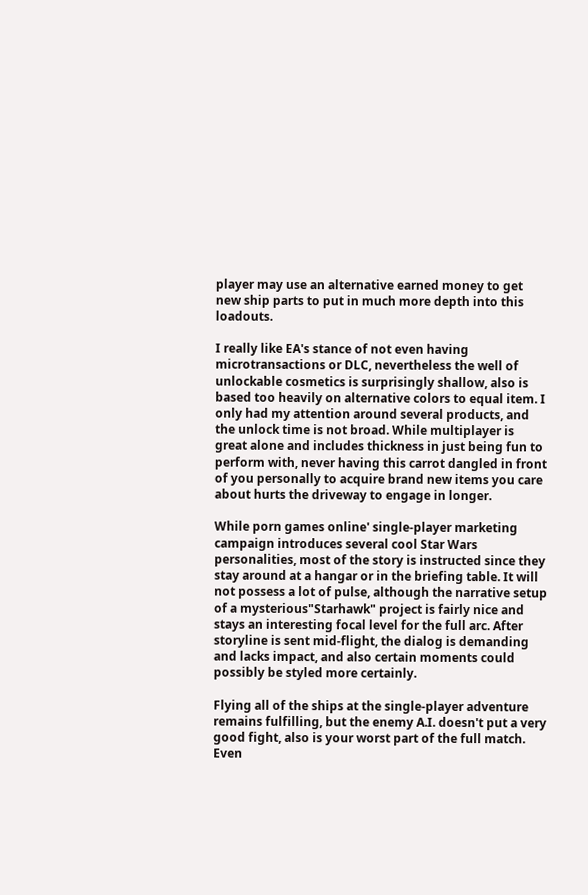player may use an alternative earned money to get new ship parts to put in much more depth into this loadouts.

I really like EA's stance of not even having microtransactions or DLC, nevertheless the well of unlockable cosmetics is surprisingly shallow, also is based too heavily on alternative colors to equal item. I only had my attention around several products, and the unlock time is not broad. While multiplayer is great alone and includes thickness in just being fun to perform with, never having this carrot dangled in front of you personally to acquire brand new items you care about hurts the driveway to engage in longer.

While porn games online' single-player marketing campaign introduces several cool Star Wars personalities, most of the story is instructed since they stay around at a hangar or in the briefing table. It will not possess a lot of pulse, although the narrative setup of a mysterious"Starhawk" project is fairly nice and stays an interesting focal level for the full arc. After storyline is sent mid-flight, the dialog is demanding and lacks impact, and also certain moments could possibly be styled more certainly.

Flying all of the ships at the single-player adventure remains fulfilling, but the enemy A.I. doesn't put a very good fight, also is your worst part of the full match. Even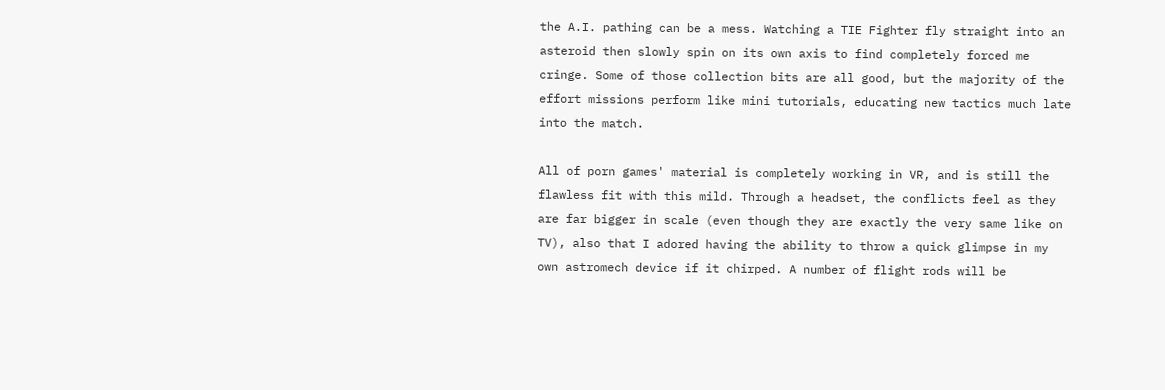the A.I. pathing can be a mess. Watching a TIE Fighter fly straight into an asteroid then slowly spin on its own axis to find completely forced me cringe. Some of those collection bits are all good, but the majority of the effort missions perform like mini tutorials, educating new tactics much late into the match.

All of porn games' material is completely working in VR, and is still the flawless fit with this mild. Through a headset, the conflicts feel as they are far bigger in scale (even though they are exactly the very same like on TV), also that I adored having the ability to throw a quick glimpse in my own astromech device if it chirped. A number of flight rods will be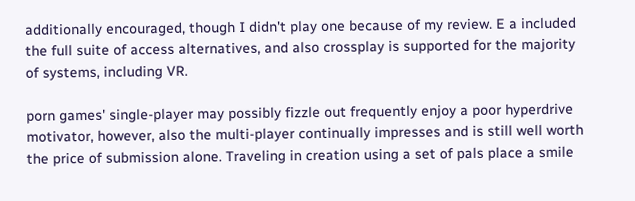additionally encouraged, though I didn't play one because of my review. E a included the full suite of access alternatives, and also crossplay is supported for the majority of systems, including VR.

porn games' single-player may possibly fizzle out frequently enjoy a poor hyperdrive motivator, however, also the multi-player continually impresses and is still well worth the price of submission alone. Traveling in creation using a set of pals place a smile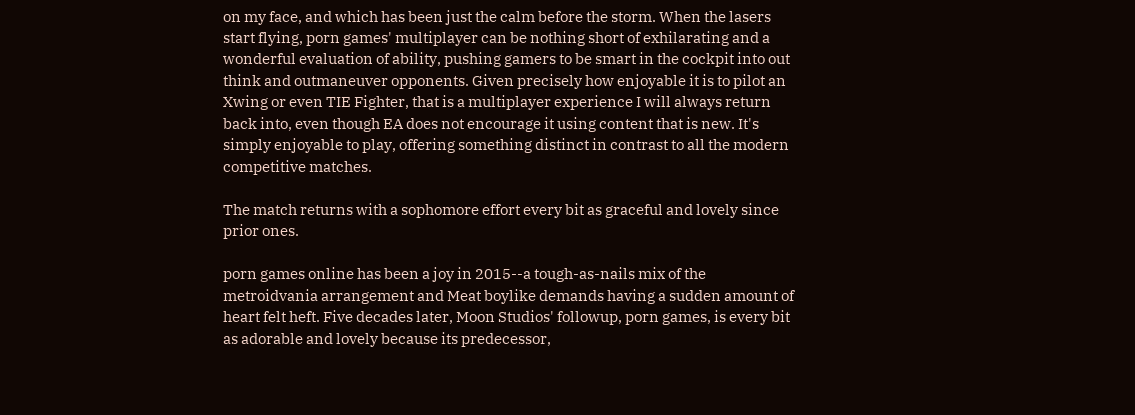on my face, and which has been just the calm before the storm. When the lasers start flying, porn games' multiplayer can be nothing short of exhilarating and a wonderful evaluation of ability, pushing gamers to be smart in the cockpit into out think and outmaneuver opponents. Given precisely how enjoyable it is to pilot an Xwing or even TIE Fighter, that is a multiplayer experience I will always return back into, even though EA does not encourage it using content that is new. It's simply enjoyable to play, offering something distinct in contrast to all the modern competitive matches.

The match returns with a sophomore effort every bit as graceful and lovely since prior ones.

porn games online has been a joy in 2015--a tough-as-nails mix of the metroidvania arrangement and Meat boylike demands having a sudden amount of heart felt heft. Five decades later, Moon Studios' followup, porn games, is every bit as adorable and lovely because its predecessor,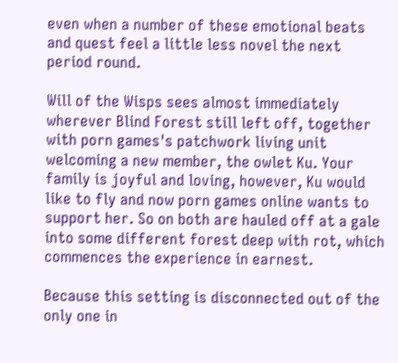even when a number of these emotional beats and quest feel a little less novel the next period round.

Will of the Wisps sees almost immediately wherever Blind Forest still left off, together with porn games's patchwork living unit welcoming a new member, the owlet Ku. Your family is joyful and loving, however, Ku would like to fly and now porn games online wants to support her. So on both are hauled off at a gale into some different forest deep with rot, which commences the experience in earnest.

Because this setting is disconnected out of the only one in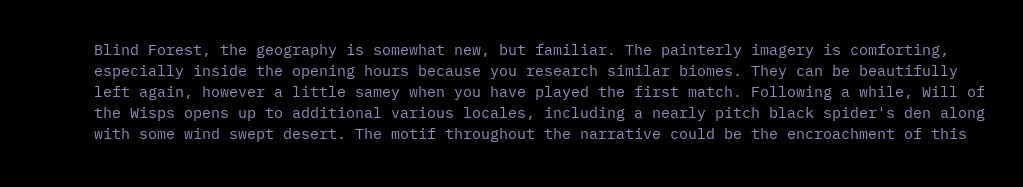Blind Forest, the geography is somewhat new, but familiar. The painterly imagery is comforting, especially inside the opening hours because you research similar biomes. They can be beautifully left again, however a little samey when you have played the first match. Following a while, Will of the Wisps opens up to additional various locales, including a nearly pitch black spider's den along with some wind swept desert. The motif throughout the narrative could be the encroachment of this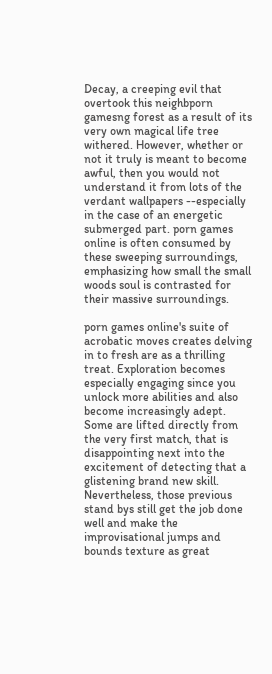Decay, a creeping evil that overtook this neighbporn gamesng forest as a result of its very own magical life tree withered. However, whether or not it truly is meant to become awful, then you would not understand it from lots of the verdant wallpapers --especially in the case of an energetic submerged part. porn games online is often consumed by these sweeping surroundings, emphasizing how small the small woods soul is contrasted for their massive surroundings.

porn games online's suite of acrobatic moves creates delving in to fresh are as a thrilling treat. Exploration becomes especially engaging since you unlock more abilities and also become increasingly adept. Some are lifted directly from the very first match, that is disappointing next into the excitement of detecting that a glistening brand new skill. Nevertheless, those previous stand bys still get the job done well and make the improvisational jumps and bounds texture as great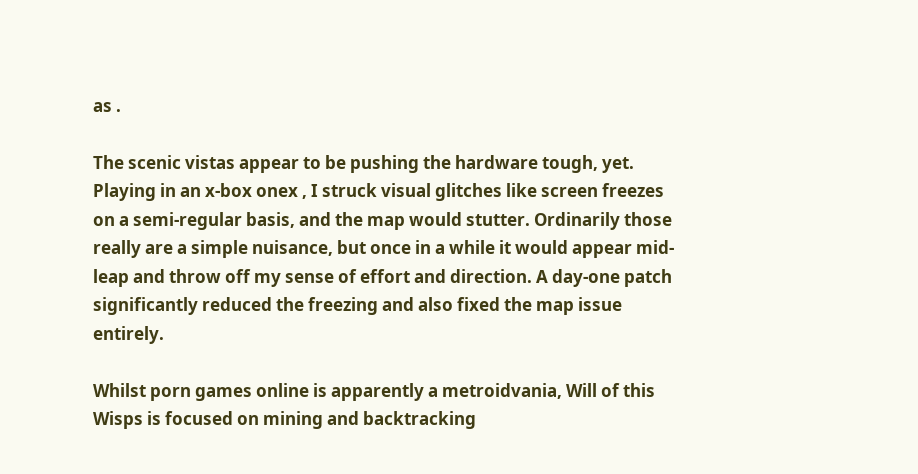as .

The scenic vistas appear to be pushing the hardware tough, yet. Playing in an x-box onex , I struck visual glitches like screen freezes on a semi-regular basis, and the map would stutter. Ordinarily those really are a simple nuisance, but once in a while it would appear mid-leap and throw off my sense of effort and direction. A day-one patch significantly reduced the freezing and also fixed the map issue entirely.

Whilst porn games online is apparently a metroidvania, Will of this Wisps is focused on mining and backtracking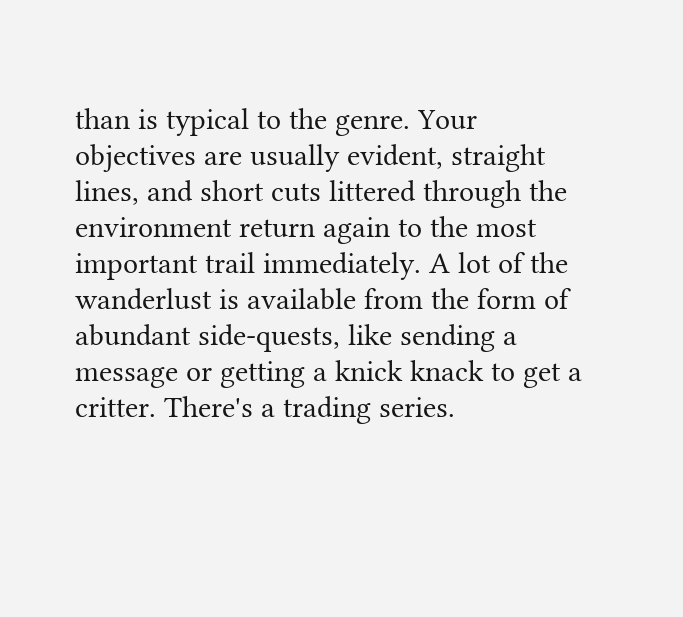than is typical to the genre. Your objectives are usually evident, straight lines, and short cuts littered through the environment return again to the most important trail immediately. A lot of the wanderlust is available from the form of abundant side-quests, like sending a message or getting a knick knack to get a critter. There's a trading series.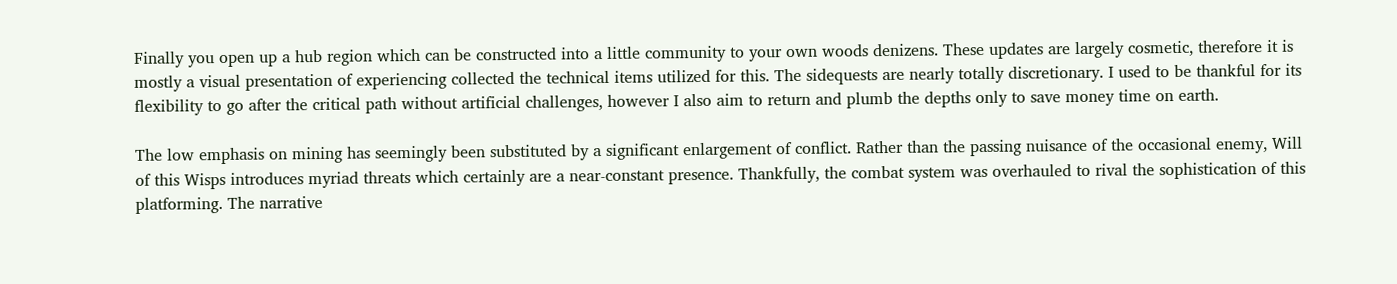Finally you open up a hub region which can be constructed into a little community to your own woods denizens. These updates are largely cosmetic, therefore it is mostly a visual presentation of experiencing collected the technical items utilized for this. The sidequests are nearly totally discretionary. I used to be thankful for its flexibility to go after the critical path without artificial challenges, however I also aim to return and plumb the depths only to save money time on earth.

The low emphasis on mining has seemingly been substituted by a significant enlargement of conflict. Rather than the passing nuisance of the occasional enemy, Will of this Wisps introduces myriad threats which certainly are a near-constant presence. Thankfully, the combat system was overhauled to rival the sophistication of this platforming. The narrative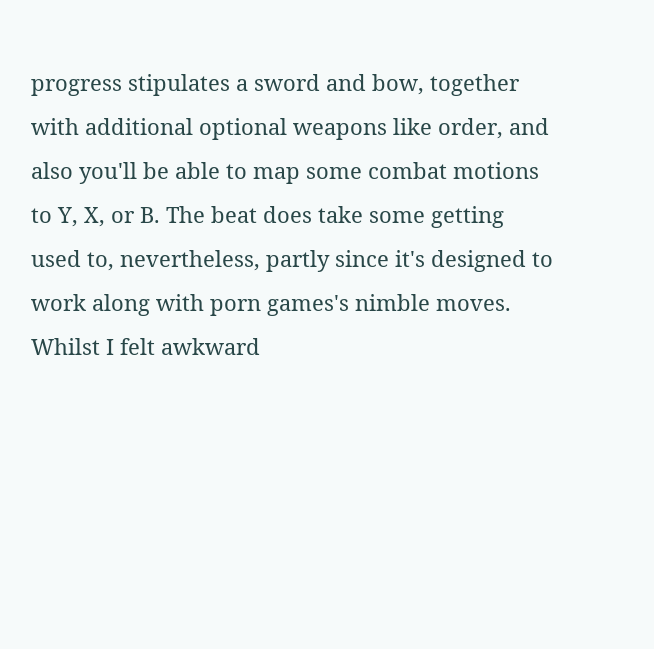progress stipulates a sword and bow, together with additional optional weapons like order, and also you'll be able to map some combat motions to Y, X, or B. The beat does take some getting used to, nevertheless, partly since it's designed to work along with porn games's nimble moves. Whilst I felt awkward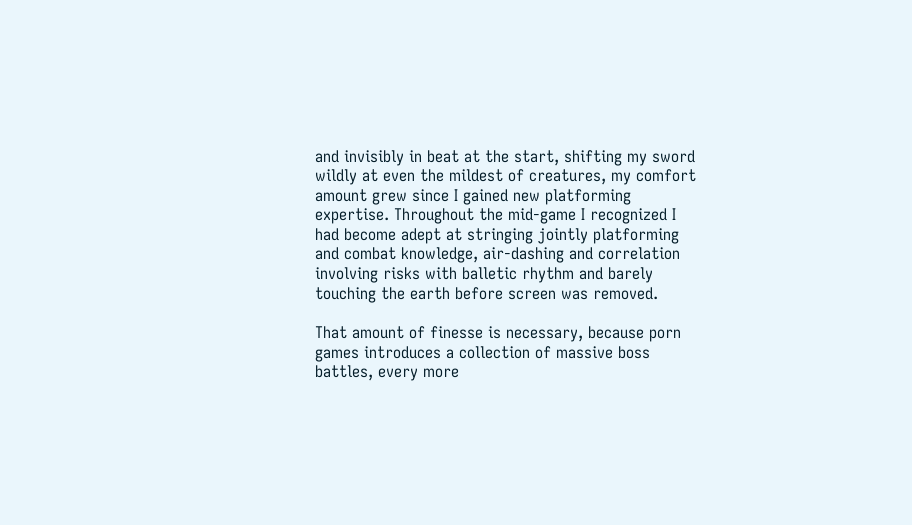and invisibly in beat at the start, shifting my sword wildly at even the mildest of creatures, my comfort amount grew since I gained new platforming expertise. Throughout the mid-game I recognized I had become adept at stringing jointly platforming and combat knowledge, air-dashing and correlation involving risks with balletic rhythm and barely touching the earth before screen was removed.

That amount of finesse is necessary, because porn games introduces a collection of massive boss battles, every more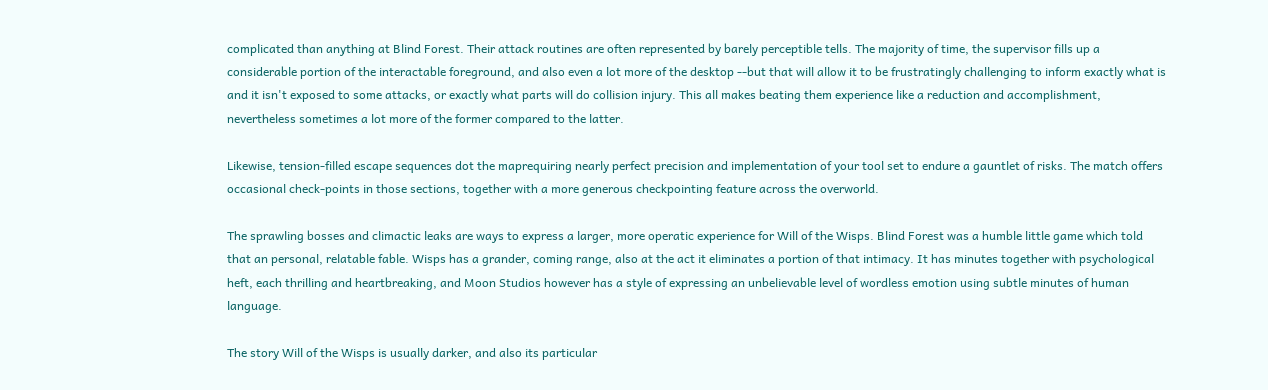complicated than anything at Blind Forest. Their attack routines are often represented by barely perceptible tells. The majority of time, the supervisor fills up a considerable portion of the interactable foreground, and also even a lot more of the desktop --but that will allow it to be frustratingly challenging to inform exactly what is and it isn't exposed to some attacks, or exactly what parts will do collision injury. This all makes beating them experience like a reduction and accomplishment, nevertheless sometimes a lot more of the former compared to the latter.

Likewise, tension-filled escape sequences dot the maprequiring nearly perfect precision and implementation of your tool set to endure a gauntlet of risks. The match offers occasional check-points in those sections, together with a more generous checkpointing feature across the overworld.

The sprawling bosses and climactic leaks are ways to express a larger, more operatic experience for Will of the Wisps. Blind Forest was a humble little game which told that an personal, relatable fable. Wisps has a grander, coming range, also at the act it eliminates a portion of that intimacy. It has minutes together with psychological heft, each thrilling and heartbreaking, and Moon Studios however has a style of expressing an unbelievable level of wordless emotion using subtle minutes of human language.

The story Will of the Wisps is usually darker, and also its particular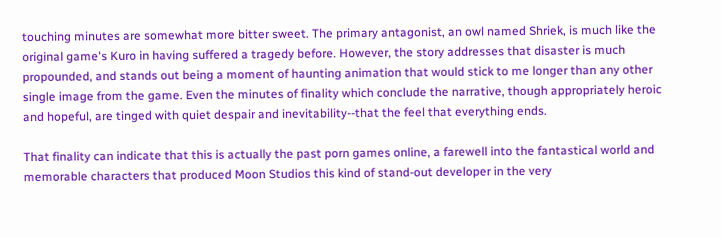touching minutes are somewhat more bitter sweet. The primary antagonist, an owl named Shriek, is much like the original game's Kuro in having suffered a tragedy before. However, the story addresses that disaster is much propounded, and stands out being a moment of haunting animation that would stick to me longer than any other single image from the game. Even the minutes of finality which conclude the narrative, though appropriately heroic and hopeful, are tinged with quiet despair and inevitability--that the feel that everything ends.

That finality can indicate that this is actually the past porn games online, a farewell into the fantastical world and memorable characters that produced Moon Studios this kind of stand-out developer in the very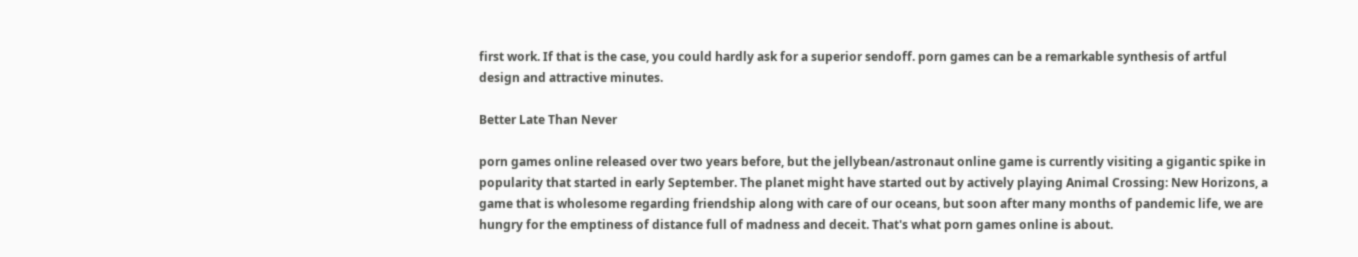first work. If that is the case, you could hardly ask for a superior sendoff. porn games can be a remarkable synthesis of artful design and attractive minutes.

Better Late Than Never

porn games online released over two years before, but the jellybean/astronaut online game is currently visiting a gigantic spike in popularity that started in early September. The planet might have started out by actively playing Animal Crossing: New Horizons, a game that is wholesome regarding friendship along with care of our oceans, but soon after many months of pandemic life, we are hungry for the emptiness of distance full of madness and deceit. That's what porn games online is about.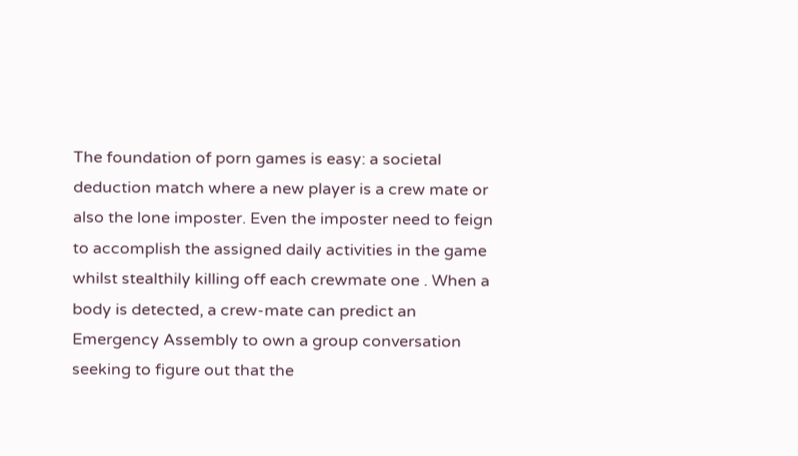The foundation of porn games is easy: a societal deduction match where a new player is a crew mate or also the lone imposter. Even the imposter need to feign to accomplish the assigned daily activities in the game whilst stealthily killing off each crewmate one . When a body is detected, a crew-mate can predict an Emergency Assembly to own a group conversation seeking to figure out that the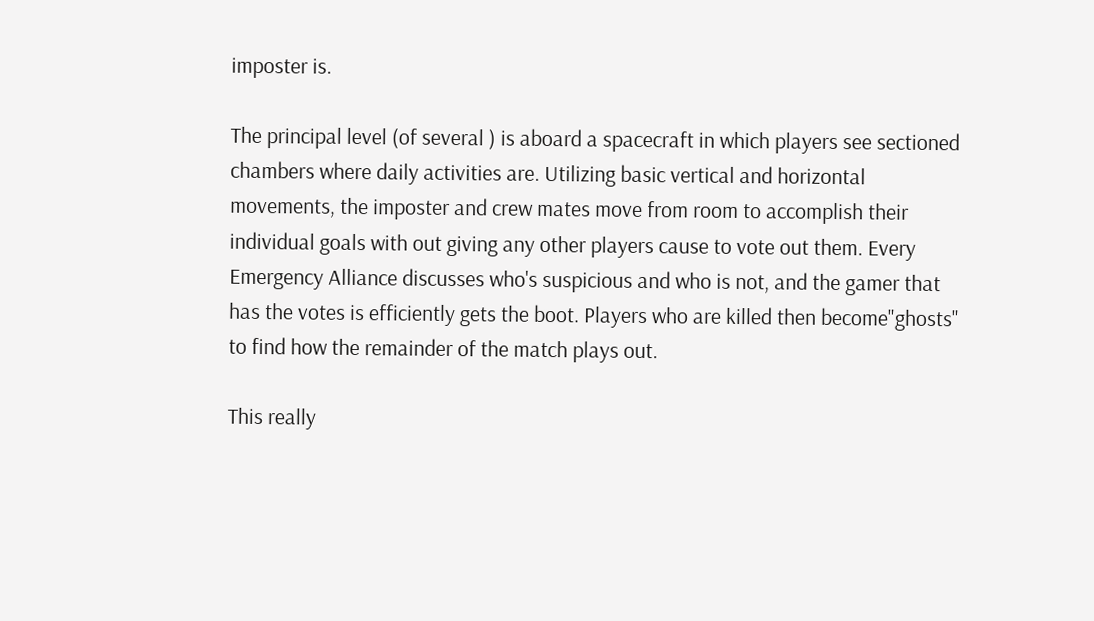imposter is.

The principal level (of several ) is aboard a spacecraft in which players see sectioned chambers where daily activities are. Utilizing basic vertical and horizontal movements, the imposter and crew mates move from room to accomplish their individual goals with out giving any other players cause to vote out them. Every Emergency Alliance discusses who's suspicious and who is not, and the gamer that has the votes is efficiently gets the boot. Players who are killed then become"ghosts" to find how the remainder of the match plays out.

This really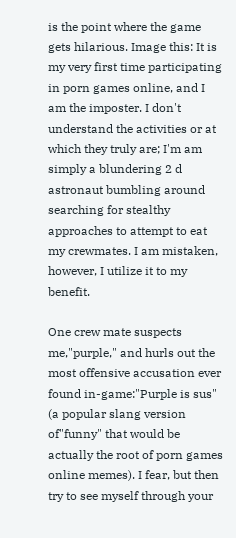is the point where the game gets hilarious. Image this: It is my very first time participating in porn games online, and I am the imposter. I don't understand the activities or at which they truly are; I'm am simply a blundering 2 d astronaut bumbling around searching for stealthy approaches to attempt to eat my crewmates. I am mistaken, however, I utilize it to my benefit.

One crew mate suspects me,"purple," and hurls out the most offensive accusation ever found in-game:"Purple is sus" (a popular slang version of"funny" that would be actually the root of porn games online memes). I fear, but then try to see myself through your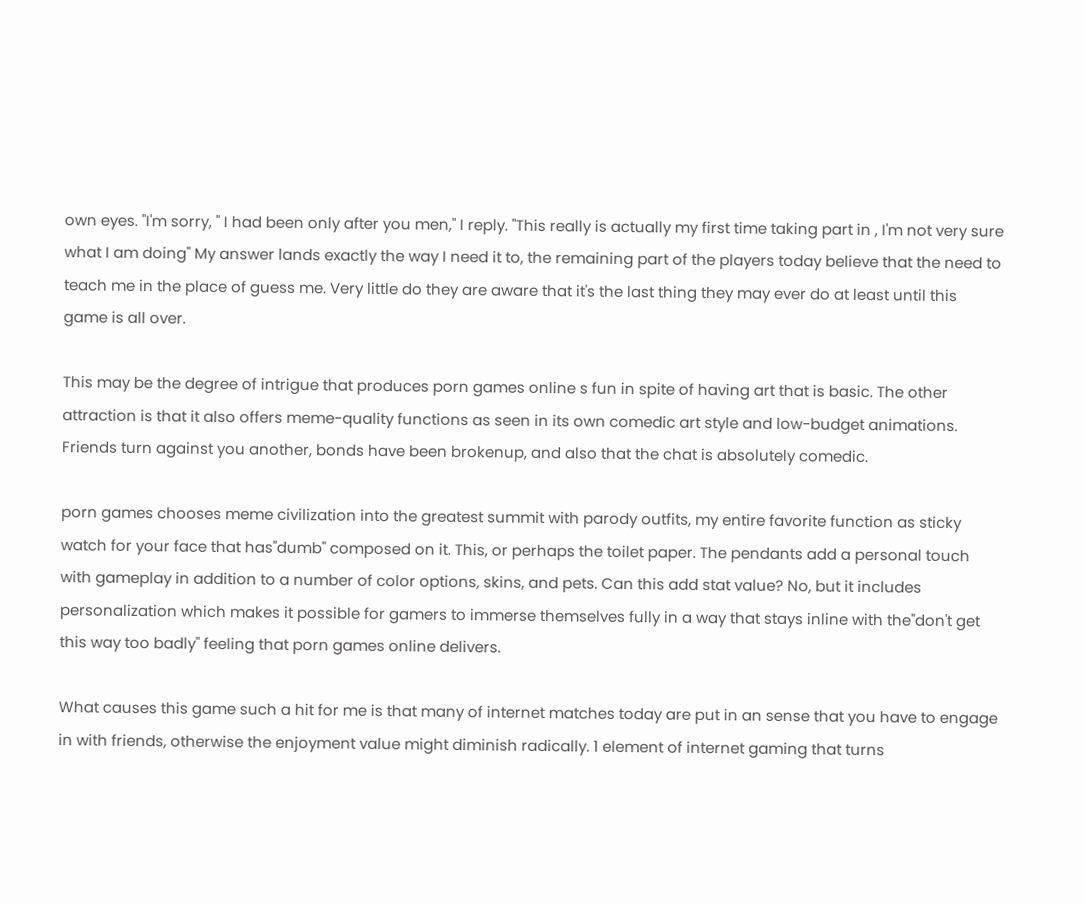own eyes. "I'm sorry, '' I had been only after you men," I reply. "This really is actually my first time taking part in , I'm not very sure what I am doing" My answer lands exactly the way I need it to, the remaining part of the players today believe that the need to teach me in the place of guess me. Very little do they are aware that it's the last thing they may ever do at least until this game is all over.

This may be the degree of intrigue that produces porn games online s fun in spite of having art that is basic. The other attraction is that it also offers meme-quality functions as seen in its own comedic art style and low-budget animations. Friends turn against you another, bonds have been brokenup, and also that the chat is absolutely comedic.

porn games chooses meme civilization into the greatest summit with parody outfits, my entire favorite function as sticky watch for your face that has"dumb" composed on it. This, or perhaps the toilet paper. The pendants add a personal touch with gameplay in addition to a number of color options, skins, and pets. Can this add stat value? No, but it includes personalization which makes it possible for gamers to immerse themselves fully in a way that stays inline with the"don't get this way too badly" feeling that porn games online delivers.

What causes this game such a hit for me is that many of internet matches today are put in an sense that you have to engage in with friends, otherwise the enjoyment value might diminish radically. 1 element of internet gaming that turns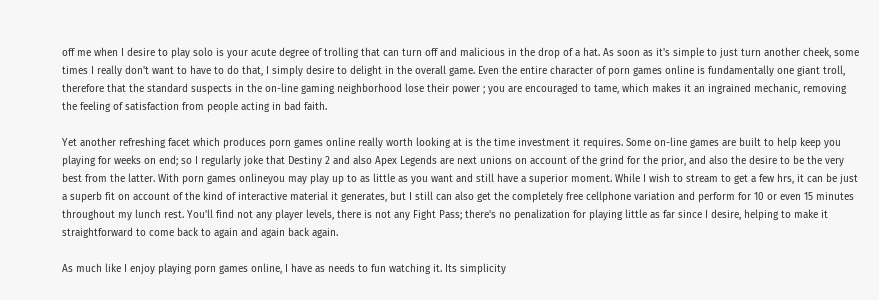off me when I desire to play solo is your acute degree of trolling that can turn off and malicious in the drop of a hat. As soon as it's simple to just turn another cheek, some times I really don't want to have to do that, I simply desire to delight in the overall game. Even the entire character of porn games online is fundamentally one giant troll, therefore that the standard suspects in the on-line gaming neighborhood lose their power ; you are encouraged to tame, which makes it an ingrained mechanic, removing the feeling of satisfaction from people acting in bad faith.

Yet another refreshing facet which produces porn games online really worth looking at is the time investment it requires. Some on-line games are built to help keep you playing for weeks on end; so I regularly joke that Destiny 2 and also Apex Legends are next unions on account of the grind for the prior, and also the desire to be the very best from the latter. With porn games onlineyou may play up to as little as you want and still have a superior moment. While I wish to stream to get a few hrs, it can be just a superb fit on account of the kind of interactive material it generates, but I still can also get the completely free cellphone variation and perform for 10 or even 15 minutes throughout my lunch rest. You'll find not any player levels, there is not any Fight Pass; there's no penalization for playing little as far since I desire, helping to make it straightforward to come back to again and again back again.

As much like I enjoy playing porn games online, I have as needs to fun watching it. Its simplicity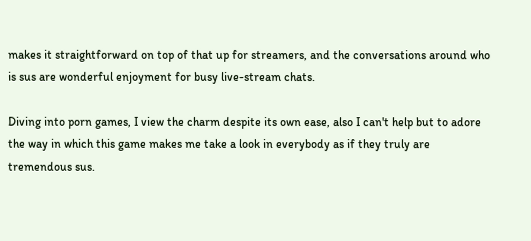makes it straightforward on top of that up for streamers, and the conversations around who is sus are wonderful enjoyment for busy live-stream chats.

Diving into porn games, I view the charm despite its own ease, also I can't help but to adore the way in which this game makes me take a look in everybody as if they truly are tremendous sus.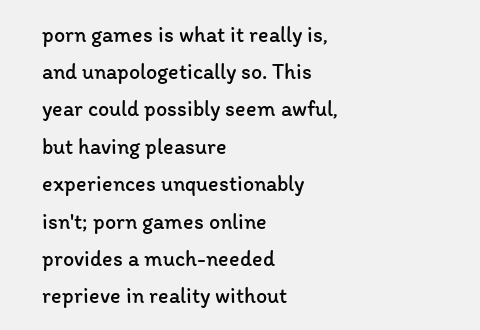porn games is what it really is, and unapologetically so. This year could possibly seem awful, but having pleasure experiences unquestionably isn't; porn games online provides a much-needed reprieve in reality without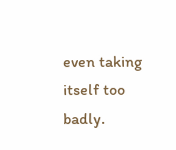even taking itself too badly.